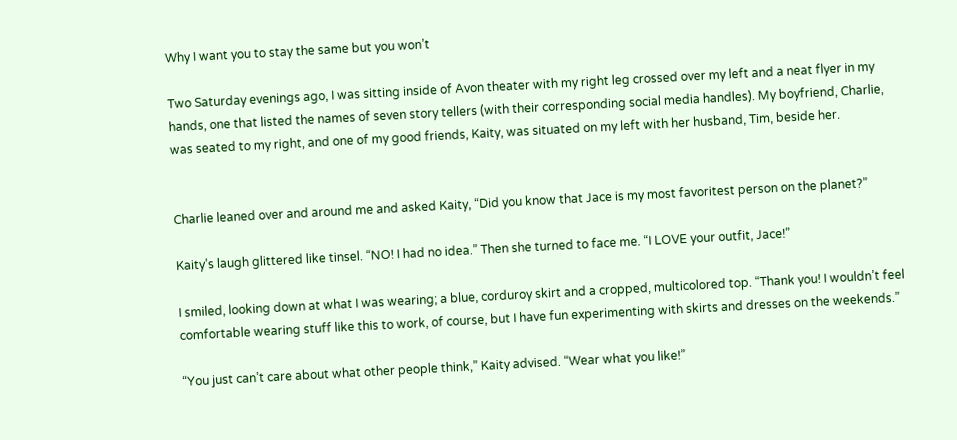Why I want you to stay the same but you won’t

Two Saturday evenings ago, I was sitting inside of Avon theater with my right leg crossed over my left and a neat flyer in my hands, one that listed the names of seven story tellers (with their corresponding social media handles). My boyfriend, Charlie, was seated to my right, and one of my good friends, Kaity, was situated on my left with her husband, Tim, beside her.


Charlie leaned over and around me and asked Kaity, “Did you know that Jace is my most favoritest person on the planet?”

Kaity’s laugh glittered like tinsel. “NO! I had no idea.” Then she turned to face me. “I LOVE your outfit, Jace!”

I smiled, looking down at what I was wearing; a blue, corduroy skirt and a cropped, multicolored top. “Thank you! I wouldn’t feel comfortable wearing stuff like this to work, of course, but I have fun experimenting with skirts and dresses on the weekends.”

“You just can’t care about what other people think,” Kaity advised. “Wear what you like!”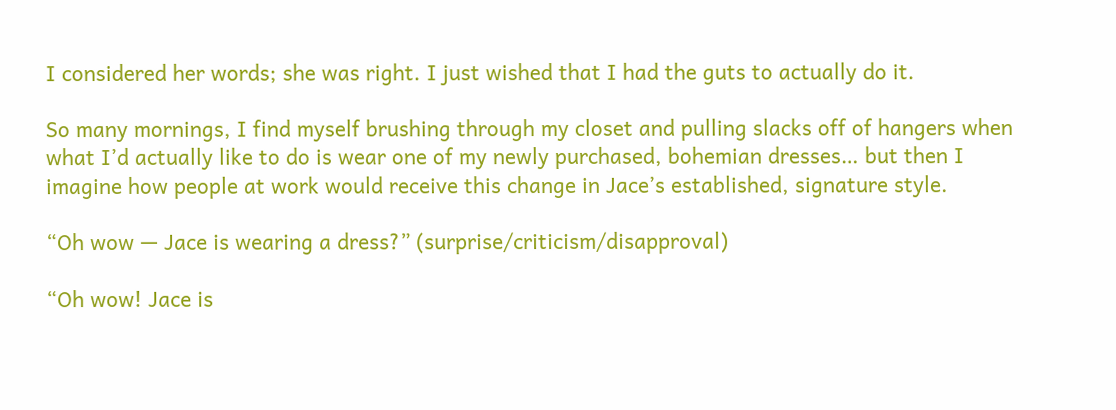I considered her words; she was right. I just wished that I had the guts to actually do it.

So many mornings, I find myself brushing through my closet and pulling slacks off of hangers when what I’d actually like to do is wear one of my newly purchased, bohemian dresses… but then I imagine how people at work would receive this change in Jace’s established, signature style.

“Oh wow — Jace is wearing a dress?” (surprise/criticism/disapproval)

“Oh wow! Jace is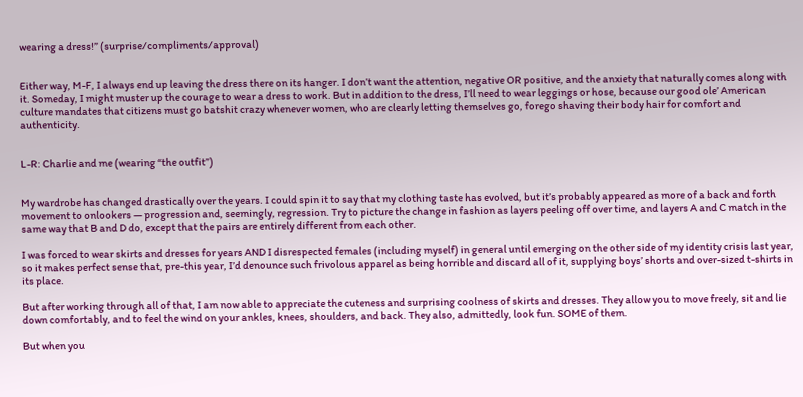wearing a dress!” (surprise/compliments/approval)


Either way, M-F, I always end up leaving the dress there on its hanger. I don’t want the attention, negative OR positive, and the anxiety that naturally comes along with it. Someday, I might muster up the courage to wear a dress to work. But in addition to the dress, I’ll need to wear leggings or hose, because our good ole’ American culture mandates that citizens must go batshit crazy whenever women, who are clearly letting themselves go, forego shaving their body hair for comfort and authenticity.


L-R: Charlie and me (wearing “the outfit”)


My wardrobe has changed drastically over the years. I could spin it to say that my clothing taste has evolved, but it’s probably appeared as more of a back and forth movement to onlookers — progression and, seemingly, regression. Try to picture the change in fashion as layers peeling off over time, and layers A and C match in the same way that B and D do, except that the pairs are entirely different from each other.

I was forced to wear skirts and dresses for years AND I disrespected females (including myself) in general until emerging on the other side of my identity crisis last year, so it makes perfect sense that, pre-this year, I’d denounce such frivolous apparel as being horrible and discard all of it, supplying boys’ shorts and over-sized t-shirts in its place.

But after working through all of that, I am now able to appreciate the cuteness and surprising coolness of skirts and dresses. They allow you to move freely, sit and lie down comfortably, and to feel the wind on your ankles, knees, shoulders, and back. They also, admittedly, look fun. SOME of them.

But when you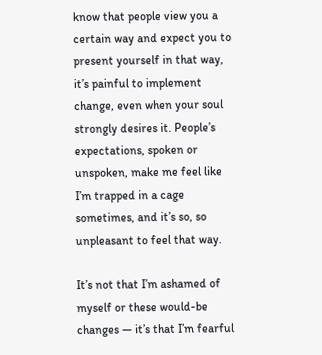know that people view you a certain way and expect you to present yourself in that way, it’s painful to implement change, even when your soul strongly desires it. People’s expectations, spoken or unspoken, make me feel like I’m trapped in a cage sometimes, and it’s so, so unpleasant to feel that way.

It’s not that I’m ashamed of myself or these would-be changes — it’s that I’m fearful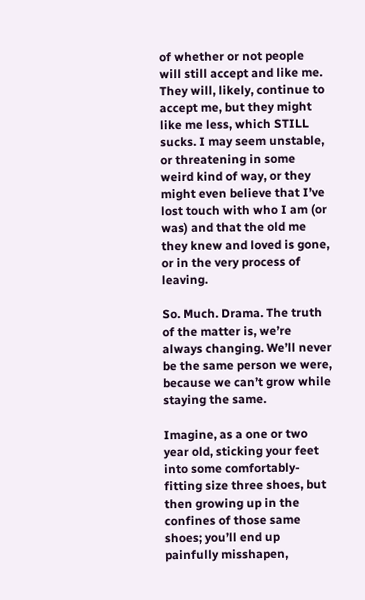of whether or not people will still accept and like me. They will, likely, continue to accept me, but they might like me less, which STILL sucks. I may seem unstable, or threatening in some weird kind of way, or they might even believe that I’ve lost touch with who I am (or was) and that the old me they knew and loved is gone, or in the very process of leaving.

So. Much. Drama. The truth of the matter is, we’re always changing. We’ll never be the same person we were, because we can’t grow while staying the same.

Imagine, as a one or two year old, sticking your feet into some comfortably-fitting size three shoes, but then growing up in the confines of those same shoes; you’ll end up painfully misshapen,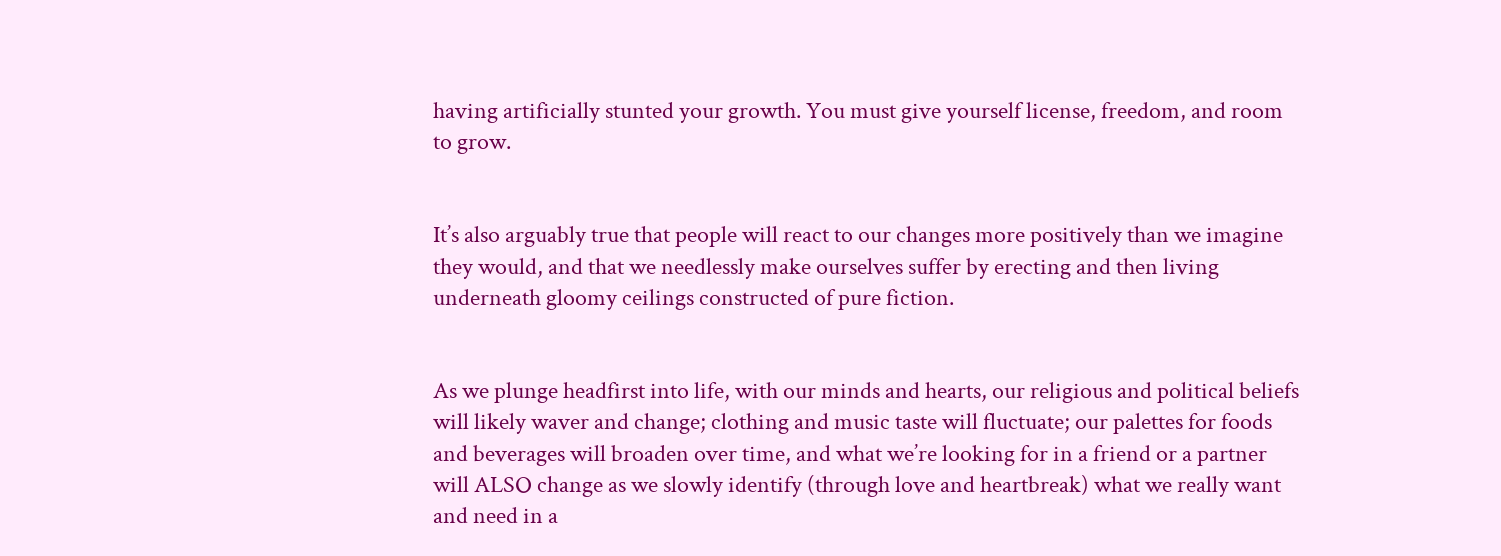having artificially stunted your growth. You must give yourself license, freedom, and room to grow.


It’s also arguably true that people will react to our changes more positively than we imagine they would, and that we needlessly make ourselves suffer by erecting and then living underneath gloomy ceilings constructed of pure fiction.


As we plunge headfirst into life, with our minds and hearts, our religious and political beliefs will likely waver and change; clothing and music taste will fluctuate; our palettes for foods and beverages will broaden over time, and what we’re looking for in a friend or a partner will ALSO change as we slowly identify (through love and heartbreak) what we really want and need in a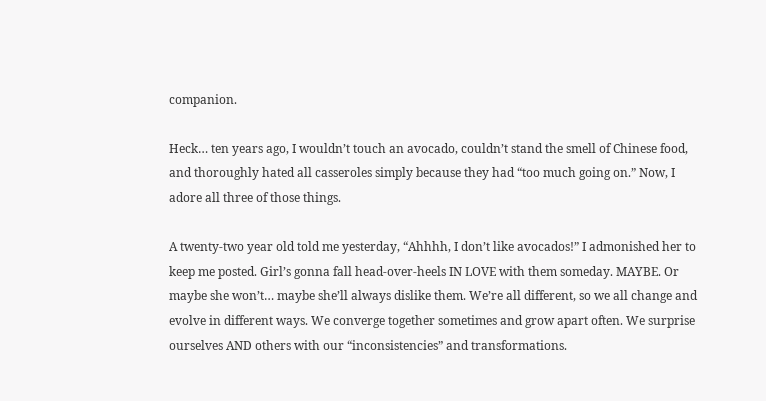companion.

Heck… ten years ago, I wouldn’t touch an avocado, couldn’t stand the smell of Chinese food, and thoroughly hated all casseroles simply because they had “too much going on.” Now, I adore all three of those things.

A twenty-two year old told me yesterday, “Ahhhh, I don’t like avocados!” I admonished her to keep me posted. Girl’s gonna fall head-over-heels IN LOVE with them someday. MAYBE. Or maybe she won’t… maybe she’ll always dislike them. We’re all different, so we all change and evolve in different ways. We converge together sometimes and grow apart often. We surprise ourselves AND others with our “inconsistencies” and transformations.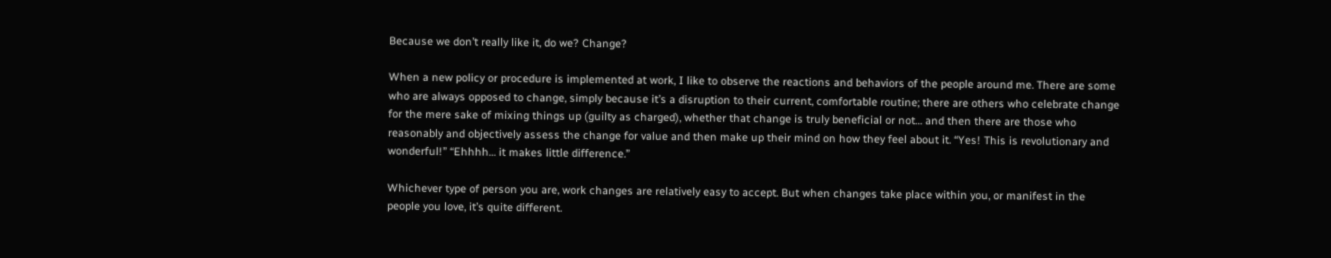Because we don’t really like it, do we? Change?

When a new policy or procedure is implemented at work, I like to observe the reactions and behaviors of the people around me. There are some who are always opposed to change, simply because it’s a disruption to their current, comfortable routine; there are others who celebrate change for the mere sake of mixing things up (guilty as charged), whether that change is truly beneficial or not… and then there are those who reasonably and objectively assess the change for value and then make up their mind on how they feel about it. “Yes! This is revolutionary and wonderful!” “Ehhhh… it makes little difference.”

Whichever type of person you are, work changes are relatively easy to accept. But when changes take place within you, or manifest in the people you love, it’s quite different.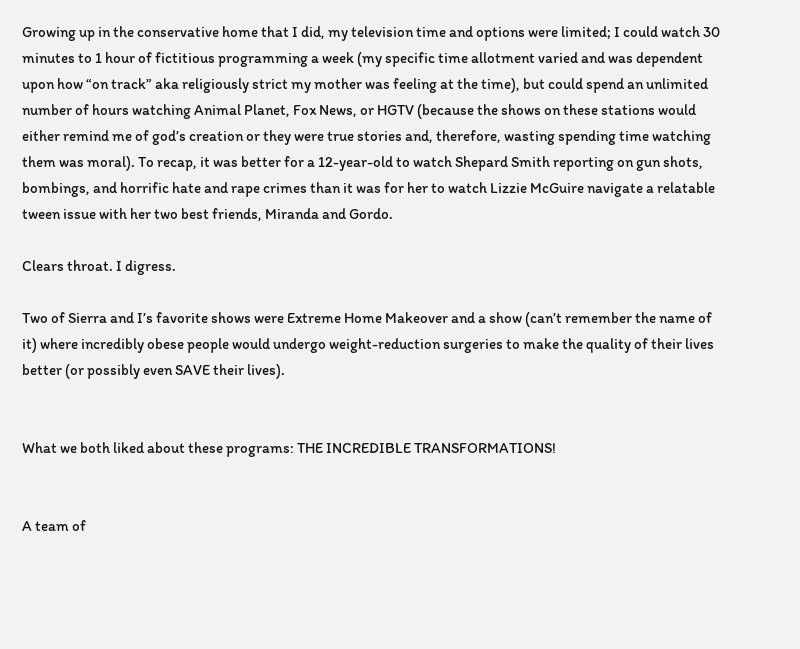Growing up in the conservative home that I did, my television time and options were limited; I could watch 30 minutes to 1 hour of fictitious programming a week (my specific time allotment varied and was dependent upon how “on track” aka religiously strict my mother was feeling at the time), but could spend an unlimited number of hours watching Animal Planet, Fox News, or HGTV (because the shows on these stations would either remind me of god’s creation or they were true stories and, therefore, wasting spending time watching them was moral). To recap, it was better for a 12-year-old to watch Shepard Smith reporting on gun shots, bombings, and horrific hate and rape crimes than it was for her to watch Lizzie McGuire navigate a relatable tween issue with her two best friends, Miranda and Gordo.

Clears throat. I digress.

Two of Sierra and I’s favorite shows were Extreme Home Makeover and a show (can’t remember the name of it) where incredibly obese people would undergo weight-reduction surgeries to make the quality of their lives better (or possibly even SAVE their lives).


What we both liked about these programs: THE INCREDIBLE TRANSFORMATIONS!


A team of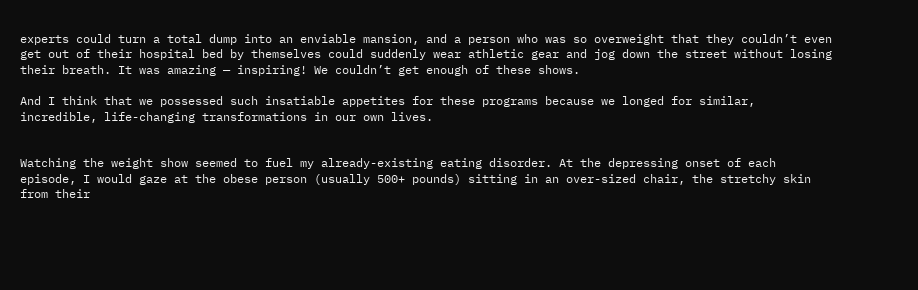experts could turn a total dump into an enviable mansion, and a person who was so overweight that they couldn’t even get out of their hospital bed by themselves could suddenly wear athletic gear and jog down the street without losing their breath. It was amazing — inspiring! We couldn’t get enough of these shows.

And I think that we possessed such insatiable appetites for these programs because we longed for similar, incredible, life-changing transformations in our own lives.


Watching the weight show seemed to fuel my already-existing eating disorder. At the depressing onset of each episode, I would gaze at the obese person (usually 500+ pounds) sitting in an over-sized chair, the stretchy skin from their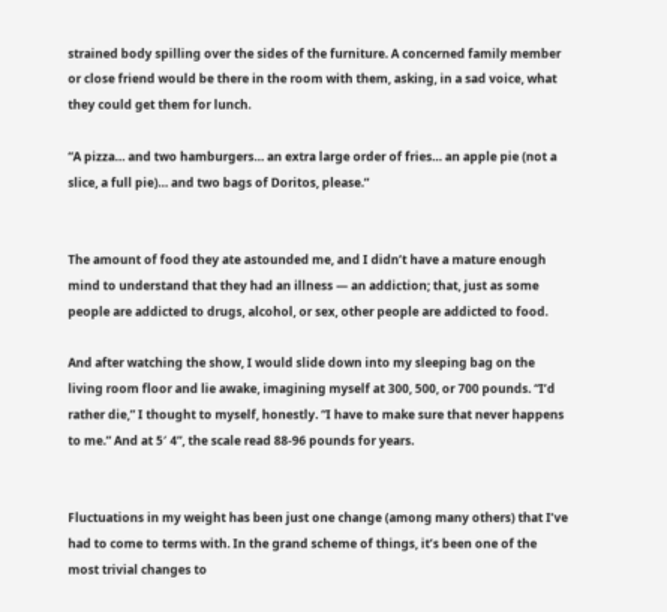strained body spilling over the sides of the furniture. A concerned family member or close friend would be there in the room with them, asking, in a sad voice, what they could get them for lunch.

“A pizza… and two hamburgers… an extra large order of fries… an apple pie (not a slice, a full pie)… and two bags of Doritos, please.”


The amount of food they ate astounded me, and I didn’t have a mature enough mind to understand that they had an illness — an addiction; that, just as some people are addicted to drugs, alcohol, or sex, other people are addicted to food.

And after watching the show, I would slide down into my sleeping bag on the living room floor and lie awake, imagining myself at 300, 500, or 700 pounds. “I’d rather die,” I thought to myself, honestly. “I have to make sure that never happens to me.” And at 5′ 4”, the scale read 88-96 pounds for years.


Fluctuations in my weight has been just one change (among many others) that I’ve had to come to terms with. In the grand scheme of things, it’s been one of the most trivial changes to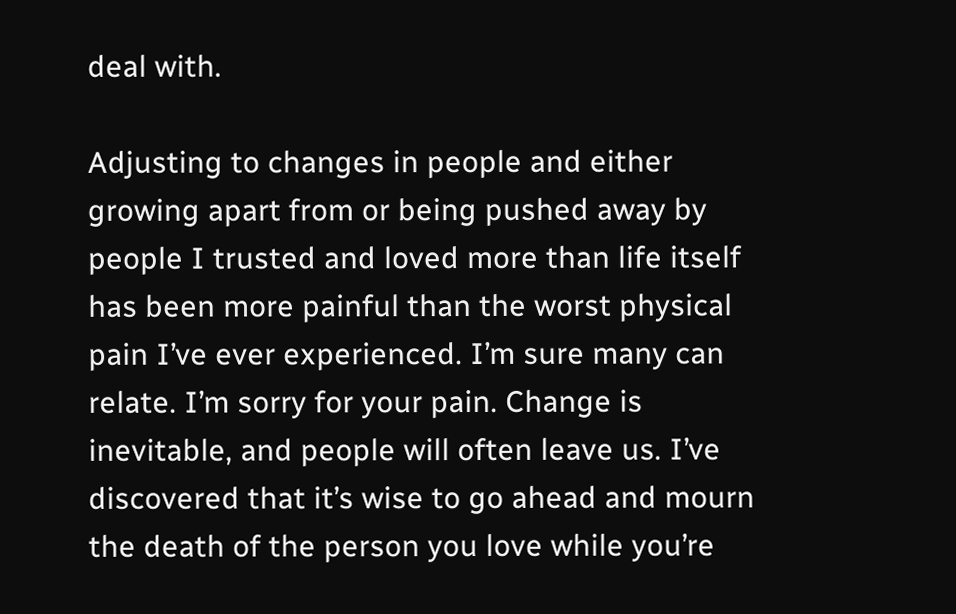deal with.

Adjusting to changes in people and either growing apart from or being pushed away by people I trusted and loved more than life itself has been more painful than the worst physical pain I’ve ever experienced. I’m sure many can relate. I’m sorry for your pain. Change is inevitable, and people will often leave us. I’ve discovered that it’s wise to go ahead and mourn the death of the person you love while you’re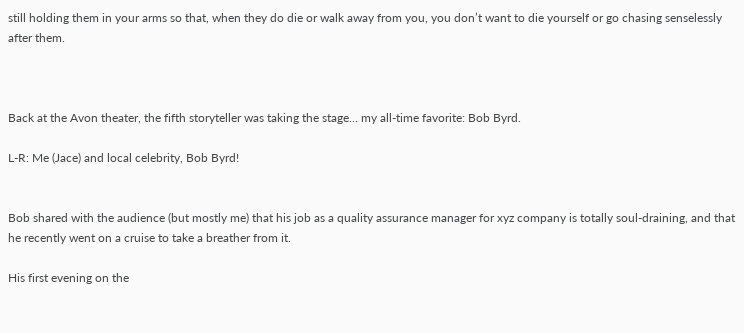still holding them in your arms so that, when they do die or walk away from you, you don’t want to die yourself or go chasing senselessly after them.



Back at the Avon theater, the fifth storyteller was taking the stage… my all-time favorite: Bob Byrd.

L-R: Me (Jace) and local celebrity, Bob Byrd!


Bob shared with the audience (but mostly me) that his job as a quality assurance manager for xyz company is totally soul-draining, and that he recently went on a cruise to take a breather from it.

His first evening on the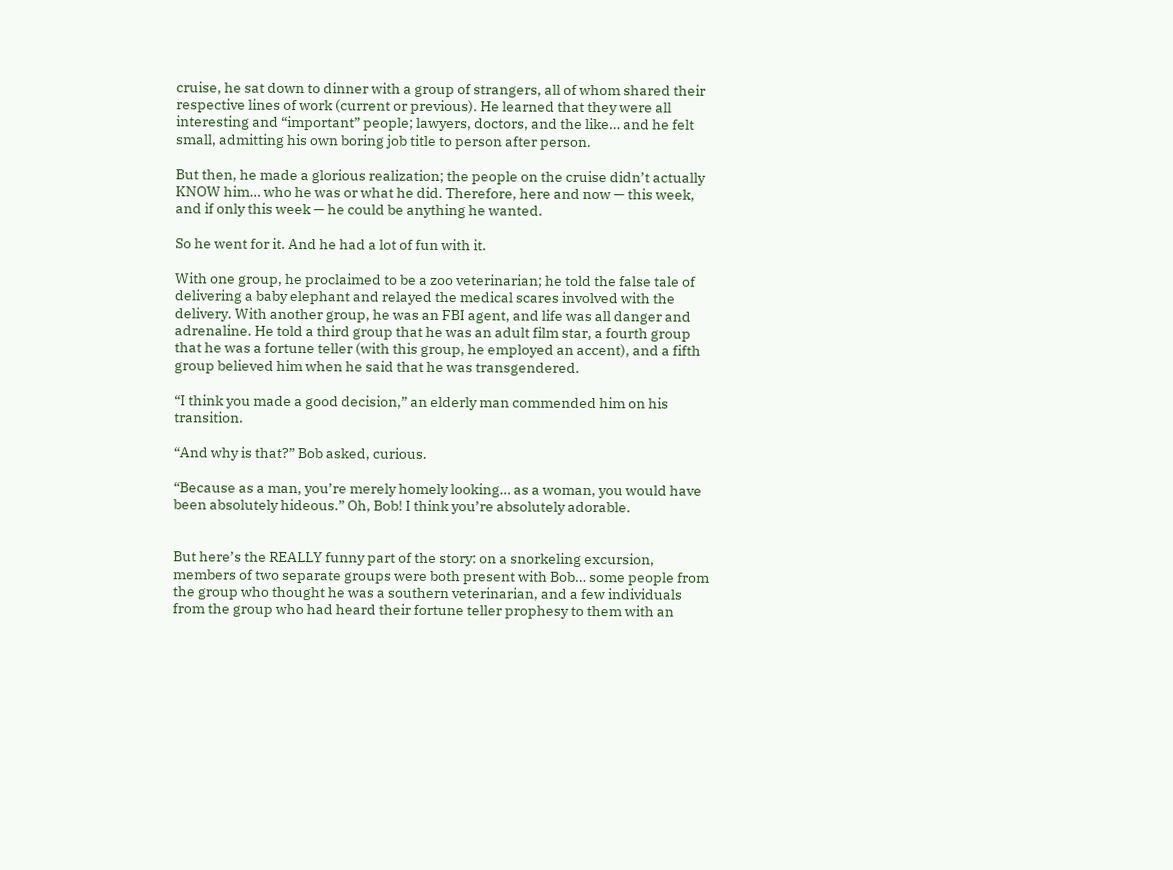cruise, he sat down to dinner with a group of strangers, all of whom shared their respective lines of work (current or previous). He learned that they were all interesting and “important” people; lawyers, doctors, and the like… and he felt small, admitting his own boring job title to person after person.

But then, he made a glorious realization; the people on the cruise didn’t actually KNOW him… who he was or what he did. Therefore, here and now — this week, and if only this week — he could be anything he wanted.

So he went for it. And he had a lot of fun with it.

With one group, he proclaimed to be a zoo veterinarian; he told the false tale of delivering a baby elephant and relayed the medical scares involved with the delivery. With another group, he was an FBI agent, and life was all danger and adrenaline. He told a third group that he was an adult film star, a fourth group that he was a fortune teller (with this group, he employed an accent), and a fifth group believed him when he said that he was transgendered.

“I think you made a good decision,” an elderly man commended him on his transition.

“And why is that?” Bob asked, curious.

“Because as a man, you’re merely homely looking… as a woman, you would have been absolutely hideous.” Oh, Bob! I think you’re absolutely adorable.


But here’s the REALLY funny part of the story: on a snorkeling excursion, members of two separate groups were both present with Bob… some people from the group who thought he was a southern veterinarian, and a few individuals from the group who had heard their fortune teller prophesy to them with an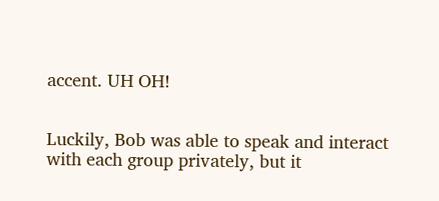accent. UH OH!


Luckily, Bob was able to speak and interact with each group privately, but it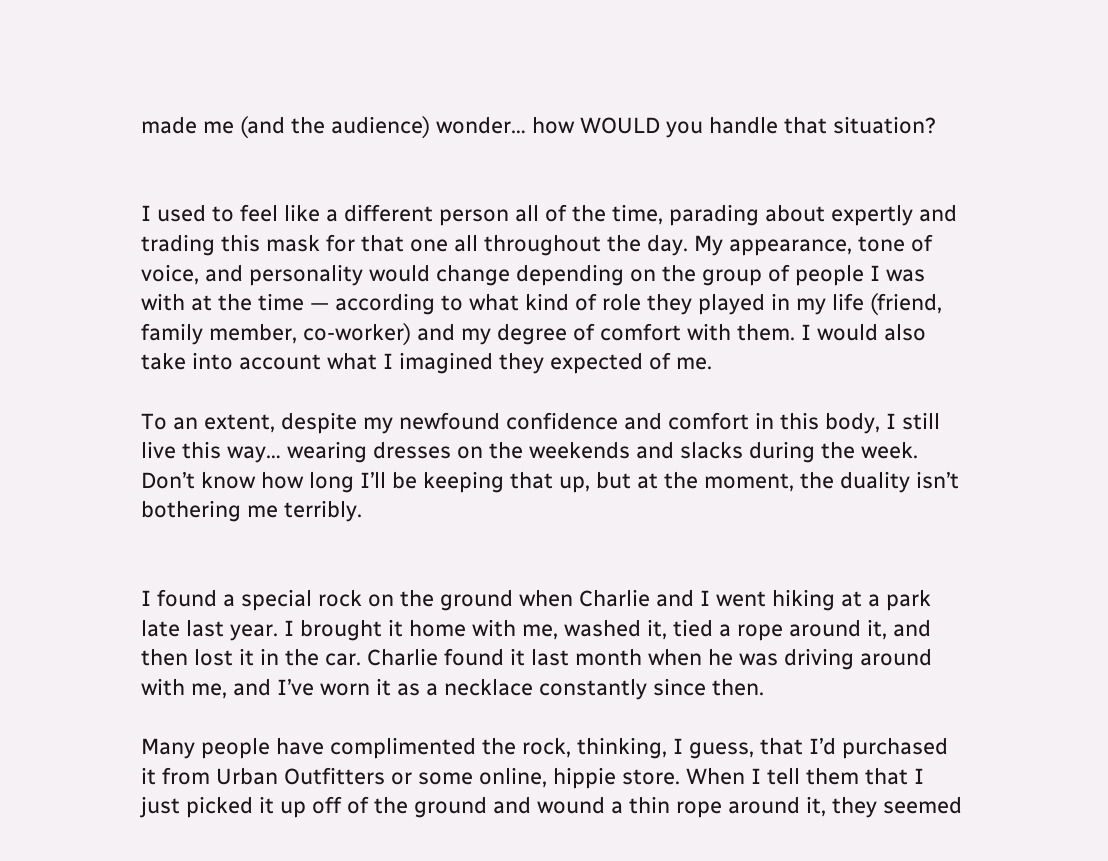made me (and the audience) wonder… how WOULD you handle that situation?


I used to feel like a different person all of the time, parading about expertly and trading this mask for that one all throughout the day. My appearance, tone of voice, and personality would change depending on the group of people I was with at the time — according to what kind of role they played in my life (friend, family member, co-worker) and my degree of comfort with them. I would also take into account what I imagined they expected of me.

To an extent, despite my newfound confidence and comfort in this body, I still live this way… wearing dresses on the weekends and slacks during the week. Don’t know how long I’ll be keeping that up, but at the moment, the duality isn’t bothering me terribly.


I found a special rock on the ground when Charlie and I went hiking at a park late last year. I brought it home with me, washed it, tied a rope around it, and then lost it in the car. Charlie found it last month when he was driving around with me, and I’ve worn it as a necklace constantly since then.

Many people have complimented the rock, thinking, I guess, that I’d purchased it from Urban Outfitters or some online, hippie store. When I tell them that I just picked it up off of the ground and wound a thin rope around it, they seemed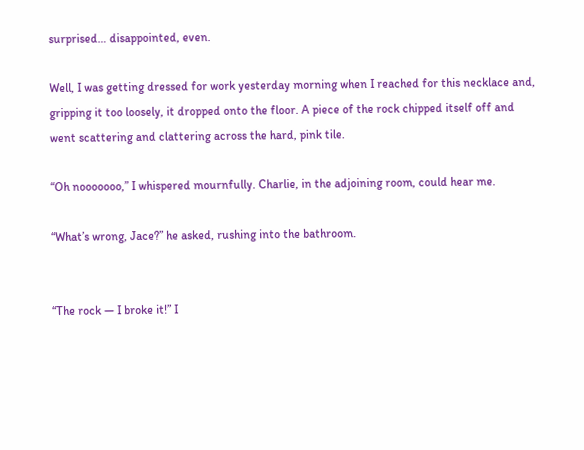surprised… disappointed, even.

Well, I was getting dressed for work yesterday morning when I reached for this necklace and, gripping it too loosely, it dropped onto the floor. A piece of the rock chipped itself off and went scattering and clattering across the hard, pink tile.

“Oh nooooooo,” I whispered mournfully. Charlie, in the adjoining room, could hear me.

“What’s wrong, Jace?” he asked, rushing into the bathroom.


“The rock — I broke it!” I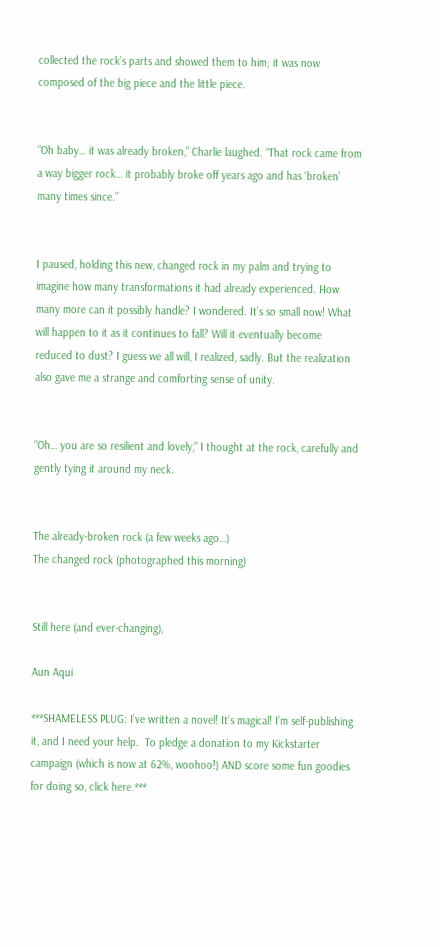collected the rock’s parts and showed them to him; it was now composed of the big piece and the little piece.


“Oh baby… it was already broken,” Charlie laughed. “That rock came from a way bigger rock… it probably broke off years ago and has ‘broken’ many times since.”


I paused, holding this new, changed rock in my palm and trying to imagine how many transformations it had already experienced. How many more can it possibly handle? I wondered. It’s so small now! What will happen to it as it continues to fall? Will it eventually become reduced to dust? I guess we all will, I realized, sadly. But the realization also gave me a strange and comforting sense of unity.


“Oh… you are so resilient and lovely,” I thought at the rock, carefully and gently tying it around my neck.


The already-broken rock (a few weeks ago…)
The changed rock (photographed this morning)


Still here (and ever-changing),

Aun Aqui

***SHAMELESS PLUG: I’ve written a novel! It’s magical! I’m self-publishing it, and I need your help.  To pledge a donation to my Kickstarter campaign (which is now at 62%, woohoo!) AND score some fun goodies for doing so, click here.***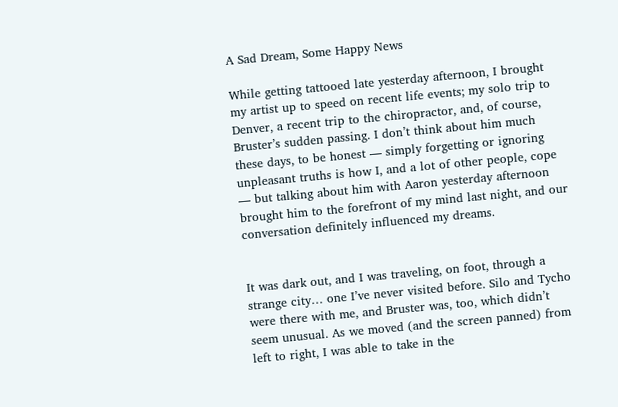A Sad Dream, Some Happy News

While getting tattooed late yesterday afternoon, I brought my artist up to speed on recent life events; my solo trip to Denver, a recent trip to the chiropractor, and, of course, Bruster’s sudden passing. I don’t think about him much these days, to be honest — simply forgetting or ignoring unpleasant truths is how I, and a lot of other people, cope — but talking about him with Aaron yesterday afternoon brought him to the forefront of my mind last night, and our conversation definitely influenced my dreams.


It was dark out, and I was traveling, on foot, through a strange city… one I’ve never visited before. Silo and Tycho were there with me, and Bruster was, too, which didn’t seem unusual. As we moved (and the screen panned) from left to right, I was able to take in the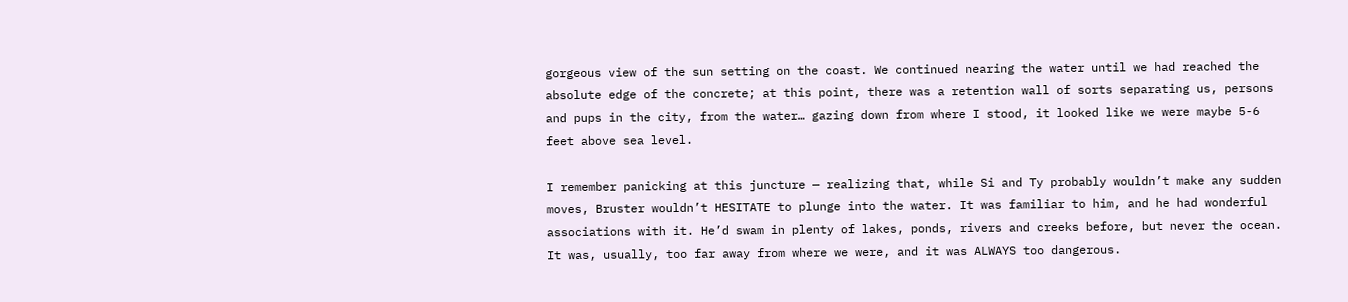gorgeous view of the sun setting on the coast. We continued nearing the water until we had reached the absolute edge of the concrete; at this point, there was a retention wall of sorts separating us, persons and pups in the city, from the water… gazing down from where I stood, it looked like we were maybe 5-6 feet above sea level.

I remember panicking at this juncture — realizing that, while Si and Ty probably wouldn’t make any sudden moves, Bruster wouldn’t HESITATE to plunge into the water. It was familiar to him, and he had wonderful associations with it. He’d swam in plenty of lakes, ponds, rivers and creeks before, but never the ocean. It was, usually, too far away from where we were, and it was ALWAYS too dangerous.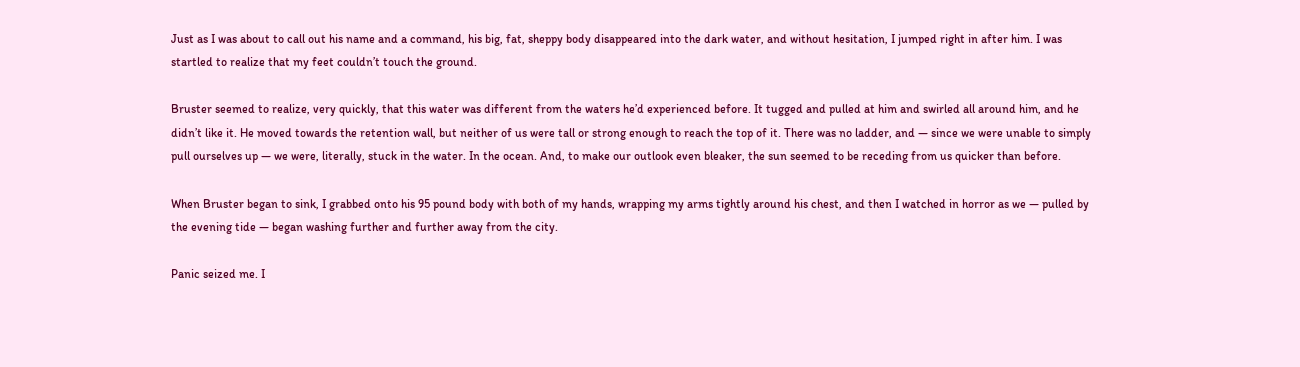Just as I was about to call out his name and a command, his big, fat, sheppy body disappeared into the dark water, and without hesitation, I jumped right in after him. I was startled to realize that my feet couldn’t touch the ground.

Bruster seemed to realize, very quickly, that this water was different from the waters he’d experienced before. It tugged and pulled at him and swirled all around him, and he didn’t like it. He moved towards the retention wall, but neither of us were tall or strong enough to reach the top of it. There was no ladder, and — since we were unable to simply pull ourselves up — we were, literally, stuck in the water. In the ocean. And, to make our outlook even bleaker, the sun seemed to be receding from us quicker than before.

When Bruster began to sink, I grabbed onto his 95 pound body with both of my hands, wrapping my arms tightly around his chest, and then I watched in horror as we — pulled by the evening tide — began washing further and further away from the city.

Panic seized me. I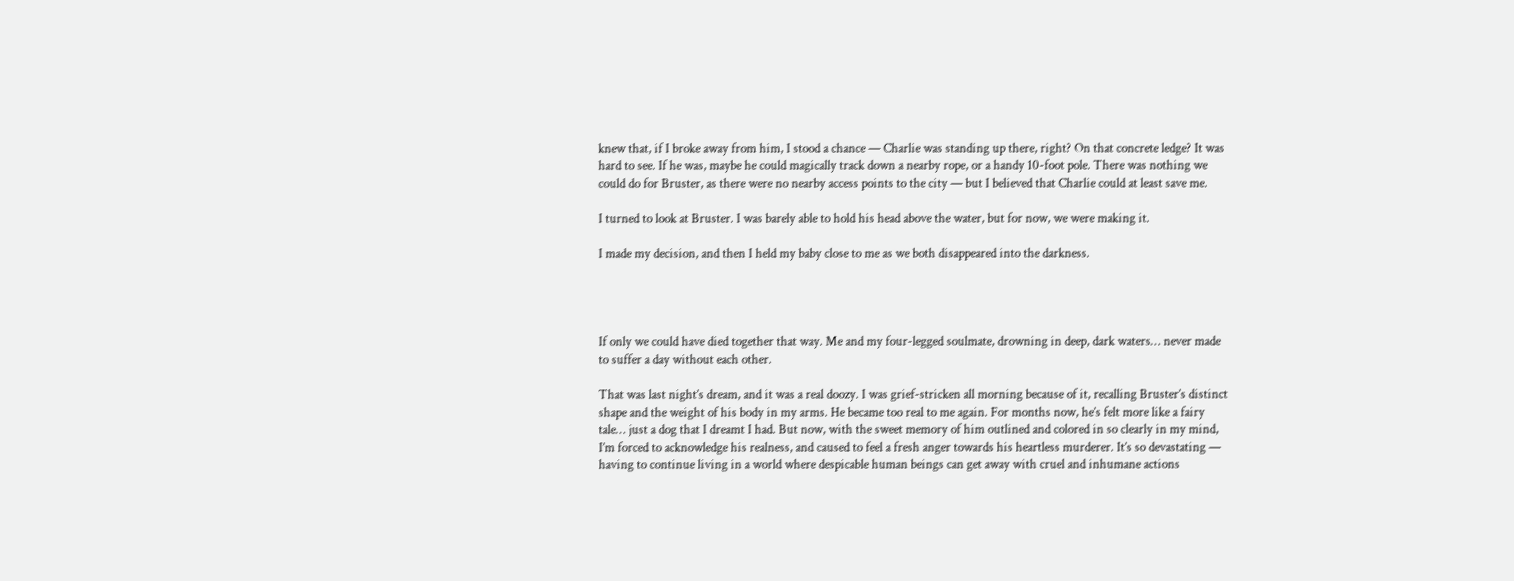knew that, if I broke away from him, I stood a chance — Charlie was standing up there, right? On that concrete ledge? It was hard to see. If he was, maybe he could magically track down a nearby rope, or a handy 10-foot pole. There was nothing we could do for Bruster, as there were no nearby access points to the city — but I believed that Charlie could at least save me.

I turned to look at Bruster. I was barely able to hold his head above the water, but for now, we were making it.

I made my decision, and then I held my baby close to me as we both disappeared into the darkness.




If only we could have died together that way. Me and my four-legged soulmate, drowning in deep, dark waters… never made to suffer a day without each other.

That was last night’s dream, and it was a real doozy. I was grief-stricken all morning because of it, recalling Bruster’s distinct shape and the weight of his body in my arms. He became too real to me again. For months now, he’s felt more like a fairy tale… just a dog that I dreamt I had. But now, with the sweet memory of him outlined and colored in so clearly in my mind, I’m forced to acknowledge his realness, and caused to feel a fresh anger towards his heartless murderer. It’s so devastating — having to continue living in a world where despicable human beings can get away with cruel and inhumane actions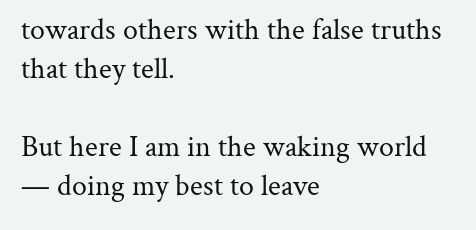towards others with the false truths that they tell.

But here I am in the waking world — doing my best to leave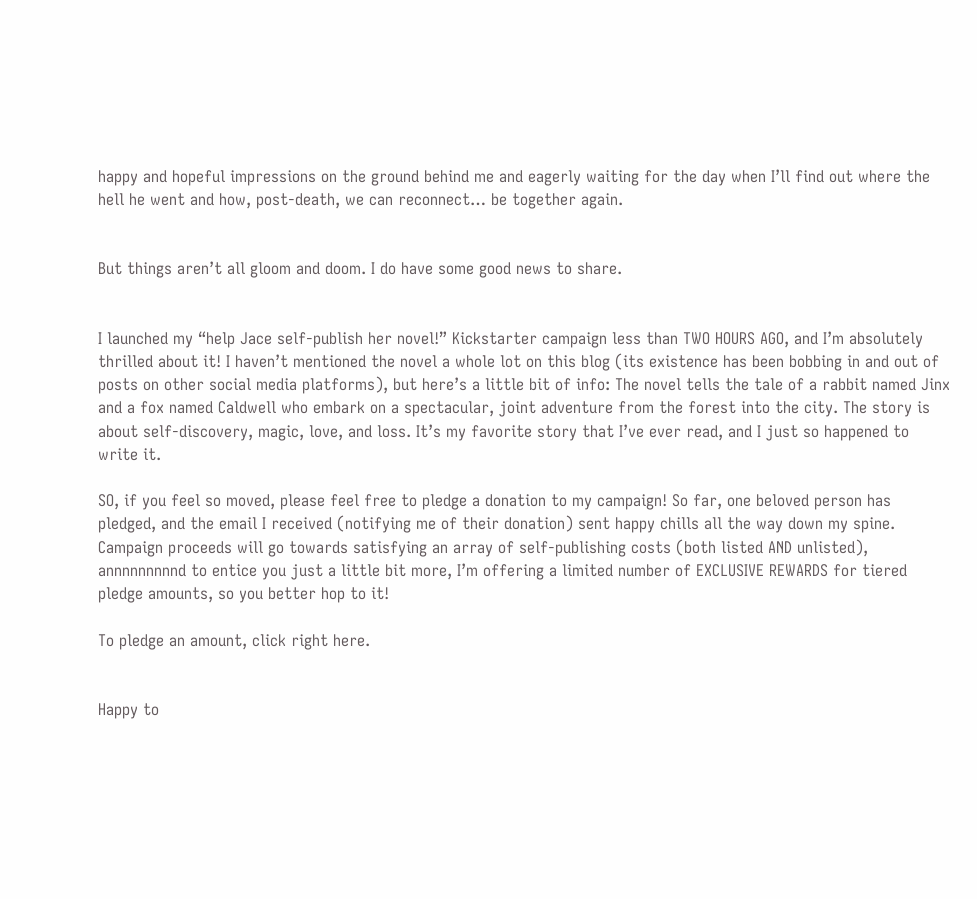happy and hopeful impressions on the ground behind me and eagerly waiting for the day when I’ll find out where the hell he went and how, post-death, we can reconnect… be together again.


But things aren’t all gloom and doom. I do have some good news to share.


I launched my “help Jace self-publish her novel!” Kickstarter campaign less than TWO HOURS AGO, and I’m absolutely thrilled about it! I haven’t mentioned the novel a whole lot on this blog (its existence has been bobbing in and out of posts on other social media platforms), but here’s a little bit of info: The novel tells the tale of a rabbit named Jinx and a fox named Caldwell who embark on a spectacular, joint adventure from the forest into the city. The story is about self-discovery, magic, love, and loss. It’s my favorite story that I’ve ever read, and I just so happened to write it.

SO, if you feel so moved, please feel free to pledge a donation to my campaign! So far, one beloved person has pledged, and the email I received (notifying me of their donation) sent happy chills all the way down my spine. Campaign proceeds will go towards satisfying an array of self-publishing costs (both listed AND unlisted), annnnnnnnnd to entice you just a little bit more, I’m offering a limited number of EXCLUSIVE REWARDS for tiered pledge amounts, so you better hop to it!

To pledge an amount, click right here.


Happy to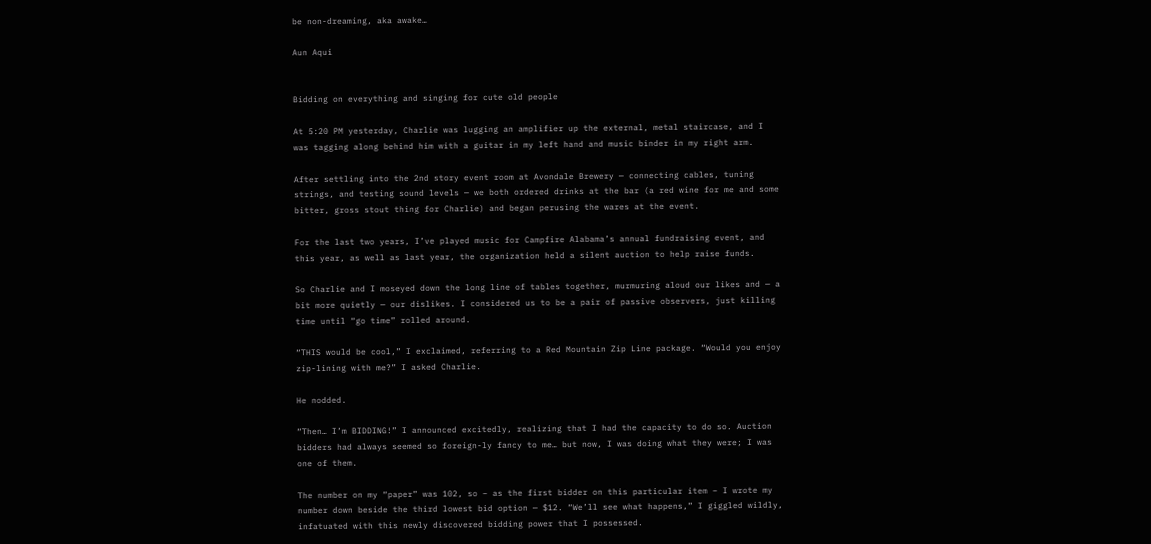be non-dreaming, aka awake…

Aun Aqui


Bidding on everything and singing for cute old people

At 5:20 PM yesterday, Charlie was lugging an amplifier up the external, metal staircase, and I was tagging along behind him with a guitar in my left hand and music binder in my right arm.

After settling into the 2nd story event room at Avondale Brewery — connecting cables, tuning strings, and testing sound levels — we both ordered drinks at the bar (a red wine for me and some bitter, gross stout thing for Charlie) and began perusing the wares at the event.

For the last two years, I’ve played music for Campfire Alabama’s annual fundraising event, and this year, as well as last year, the organization held a silent auction to help raise funds.

So Charlie and I moseyed down the long line of tables together, murmuring aloud our likes and — a bit more quietly — our dislikes. I considered us to be a pair of passive observers, just killing time until “go time” rolled around.

“THIS would be cool,” I exclaimed, referring to a Red Mountain Zip Line package. “Would you enjoy zip-lining with me?” I asked Charlie.

He nodded.

“Then… I’m BIDDING!” I announced excitedly, realizing that I had the capacity to do so. Auction bidders had always seemed so foreign-ly fancy to me… but now, I was doing what they were; I was one of them.

The number on my “paper” was 102, so – as the first bidder on this particular item – I wrote my number down beside the third lowest bid option — $12. “We’ll see what happens,” I giggled wildly, infatuated with this newly discovered bidding power that I possessed.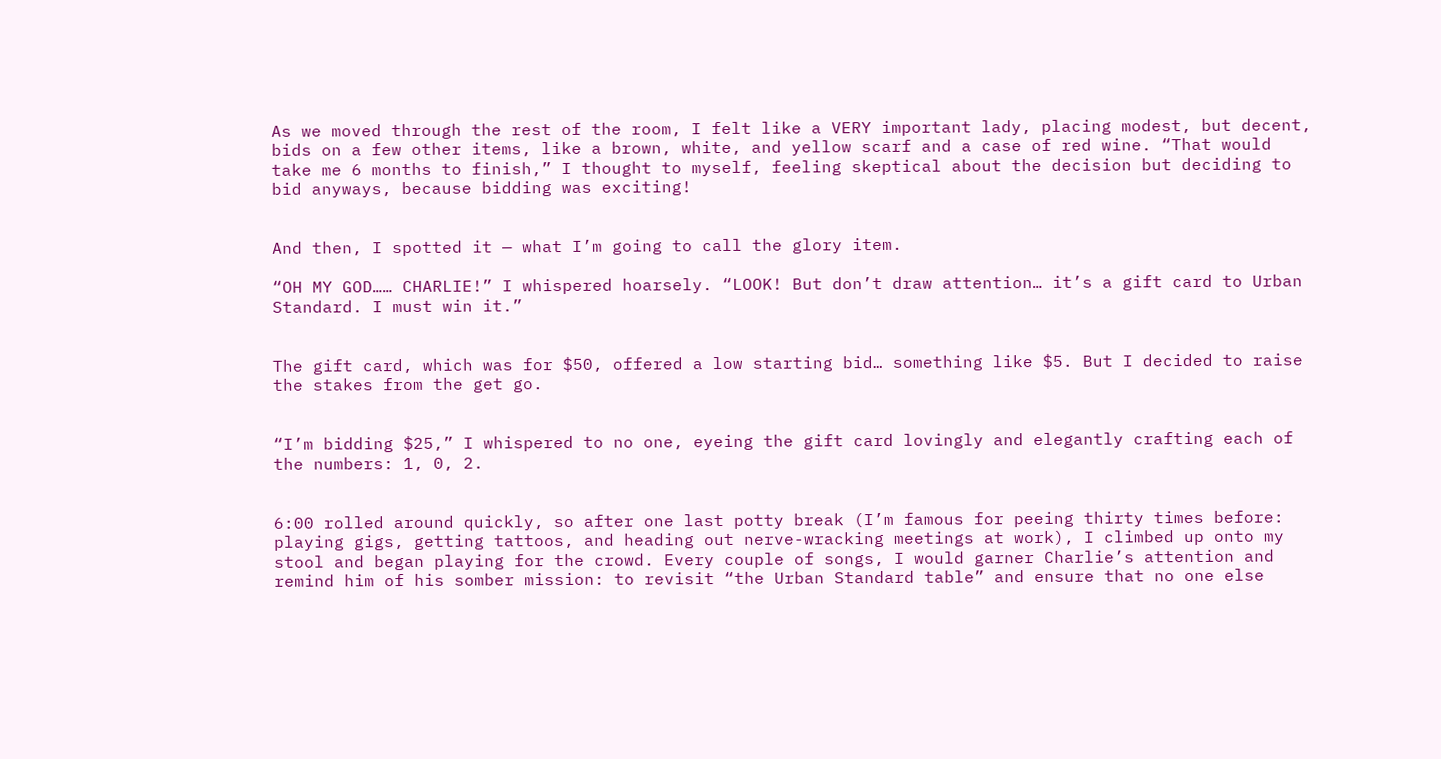As we moved through the rest of the room, I felt like a VERY important lady, placing modest, but decent, bids on a few other items, like a brown, white, and yellow scarf and a case of red wine. “That would take me 6 months to finish,” I thought to myself, feeling skeptical about the decision but deciding to bid anyways, because bidding was exciting!


And then, I spotted it — what I’m going to call the glory item.

“OH MY GOD…… CHARLIE!” I whispered hoarsely. “LOOK! But don’t draw attention… it’s a gift card to Urban Standard. I must win it.”


The gift card, which was for $50, offered a low starting bid… something like $5. But I decided to raise the stakes from the get go.


“I’m bidding $25,” I whispered to no one, eyeing the gift card lovingly and elegantly crafting each of the numbers: 1, 0, 2.


6:00 rolled around quickly, so after one last potty break (I’m famous for peeing thirty times before: playing gigs, getting tattoos, and heading out nerve-wracking meetings at work), I climbed up onto my stool and began playing for the crowd. Every couple of songs, I would garner Charlie’s attention and remind him of his somber mission: to revisit “the Urban Standard table” and ensure that no one else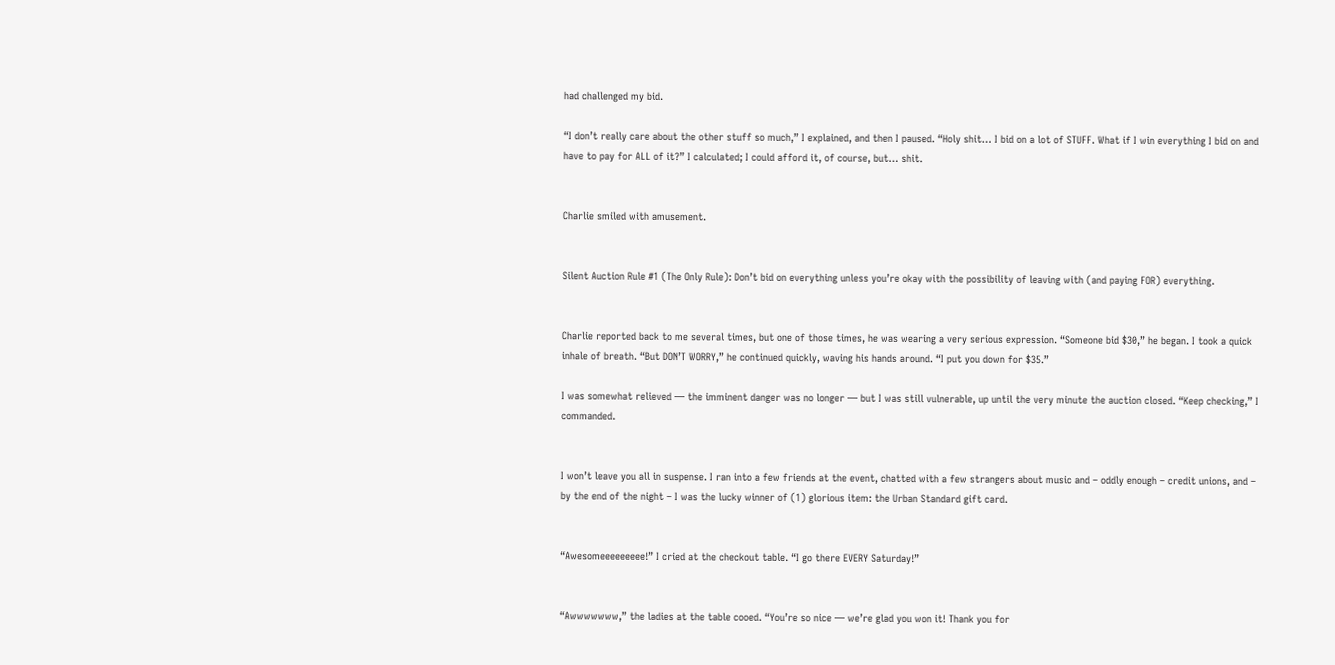had challenged my bid.

“I don’t really care about the other stuff so much,” I explained, and then I paused. “Holy shit… I bid on a lot of STUFF. What if I win everything I bid on and have to pay for ALL of it?” I calculated; I could afford it, of course, but… shit.


Charlie smiled with amusement.


Silent Auction Rule #1 (The Only Rule): Don’t bid on everything unless you’re okay with the possibility of leaving with (and paying FOR) everything.


Charlie reported back to me several times, but one of those times, he was wearing a very serious expression. “Someone bid $30,” he began. I took a quick inhale of breath. “But DON’T WORRY,” he continued quickly, waving his hands around. “I put you down for $35.”

I was somewhat relieved — the imminent danger was no longer — but I was still vulnerable, up until the very minute the auction closed. “Keep checking,” I commanded.


I won’t leave you all in suspense. I ran into a few friends at the event, chatted with a few strangers about music and – oddly enough – credit unions, and – by the end of the night – I was the lucky winner of (1) glorious item: the Urban Standard gift card.


“Awesomeeeeeeeee!” I cried at the checkout table. “I go there EVERY Saturday!”


“Awwwwwww,” the ladies at the table cooed. “You’re so nice — we’re glad you won it! Thank you for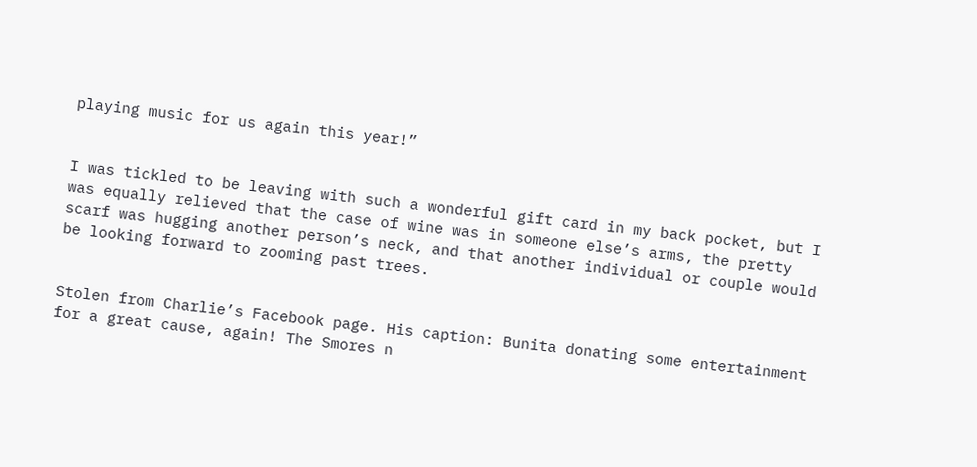playing music for us again this year!”


I was tickled to be leaving with such a wonderful gift card in my back pocket, but I was equally relieved that the case of wine was in someone else’s arms, the pretty scarf was hugging another person’s neck, and that another individual or couple would be looking forward to zooming past trees.


Stolen from Charlie’s Facebook page. His caption: Bunita donating some entertainment for a great cause, again! The Smores n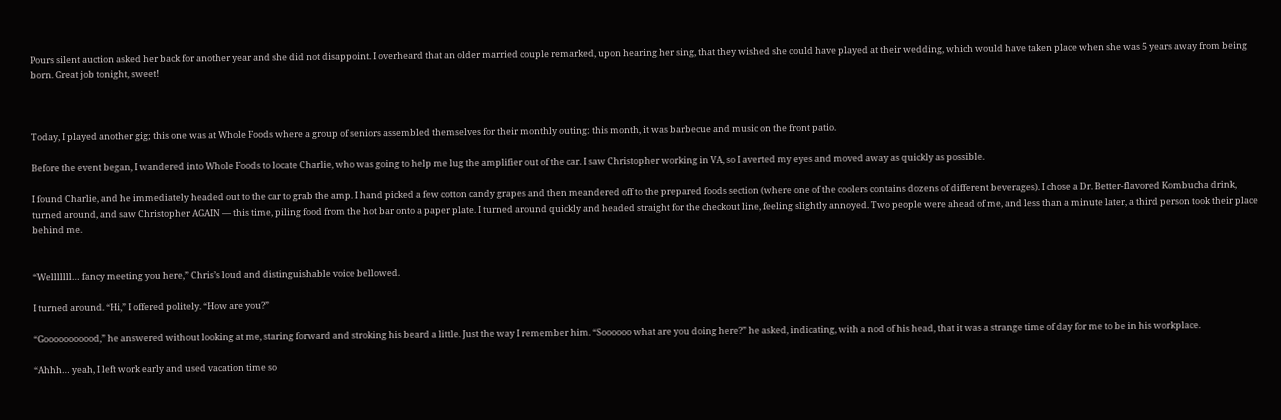Pours silent auction asked her back for another year and she did not disappoint. I overheard that an older married couple remarked, upon hearing her sing, that they wished she could have played at their wedding, which would have taken place when she was 5 years away from being born. Great job tonight, sweet!



Today, I played another gig; this one was at Whole Foods where a group of seniors assembled themselves for their monthly outing: this month, it was barbecue and music on the front patio.

Before the event began, I wandered into Whole Foods to locate Charlie, who was going to help me lug the amplifier out of the car. I saw Christopher working in VA, so I averted my eyes and moved away as quickly as possible.

I found Charlie, and he immediately headed out to the car to grab the amp. I hand picked a few cotton candy grapes and then meandered off to the prepared foods section (where one of the coolers contains dozens of different beverages). I chose a Dr. Better-flavored Kombucha drink, turned around, and saw Christopher AGAIN — this time, piling food from the hot bar onto a paper plate. I turned around quickly and headed straight for the checkout line, feeling slightly annoyed. Two people were ahead of me, and less than a minute later, a third person took their place behind me.


“Welllllll… fancy meeting you here,” Chris’s loud and distinguishable voice bellowed.

I turned around. “Hi,” I offered politely. “How are you?”

“Gooooooooood,” he answered without looking at me, staring forward and stroking his beard a little. Just the way I remember him. “Soooooo what are you doing here?” he asked, indicating, with a nod of his head, that it was a strange time of day for me to be in his workplace.

“Ahhh… yeah, I left work early and used vacation time so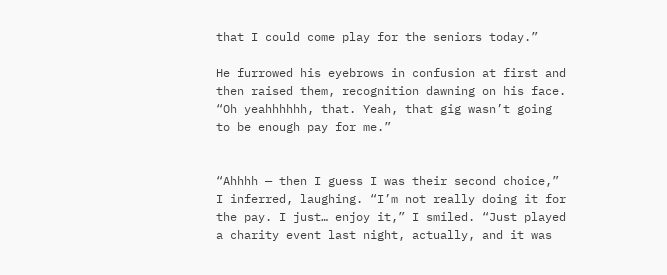that I could come play for the seniors today.”

He furrowed his eyebrows in confusion at first and then raised them, recognition dawning on his face. “Oh yeahhhhhh, that. Yeah, that gig wasn’t going to be enough pay for me.”


“Ahhhh — then I guess I was their second choice,” I inferred, laughing. “I’m not really doing it for the pay. I just… enjoy it,” I smiled. “Just played a charity event last night, actually, and it was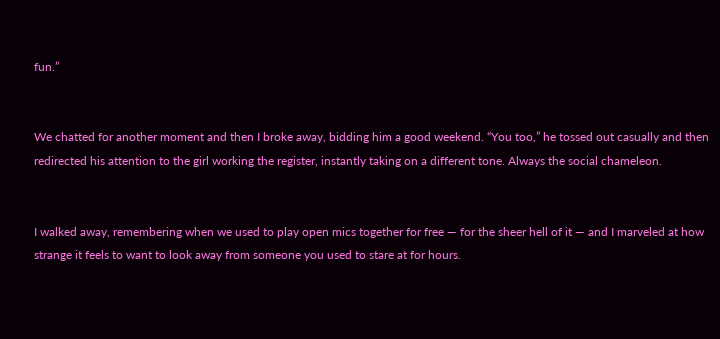fun.”


We chatted for another moment and then I broke away, bidding him a good weekend. “You too,” he tossed out casually and then redirected his attention to the girl working the register, instantly taking on a different tone. Always the social chameleon.


I walked away, remembering when we used to play open mics together for free — for the sheer hell of it — and I marveled at how strange it feels to want to look away from someone you used to stare at for hours.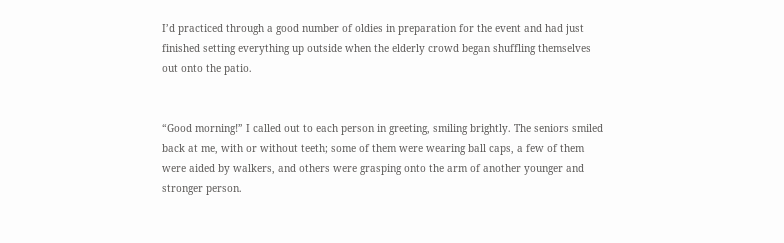I’d practiced through a good number of oldies in preparation for the event and had just finished setting everything up outside when the elderly crowd began shuffling themselves out onto the patio.


“Good morning!” I called out to each person in greeting, smiling brightly. The seniors smiled back at me, with or without teeth; some of them were wearing ball caps, a few of them were aided by walkers, and others were grasping onto the arm of another younger and stronger person.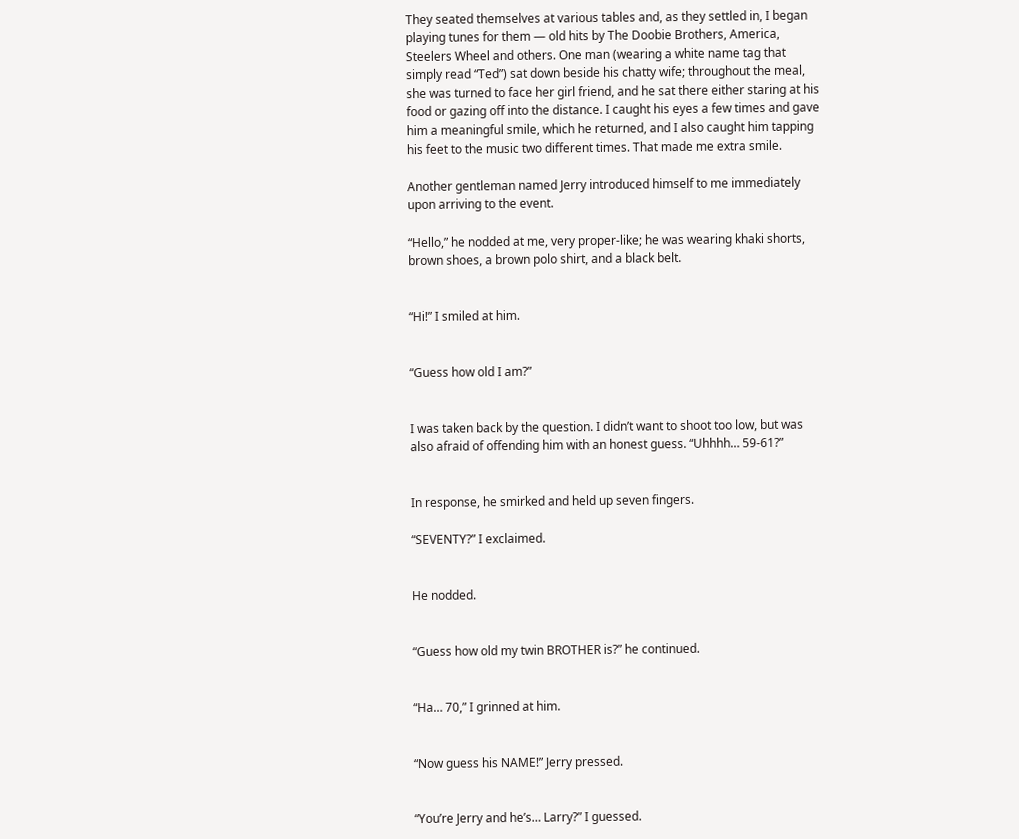They seated themselves at various tables and, as they settled in, I began playing tunes for them — old hits by The Doobie Brothers, America, Steelers Wheel and others. One man (wearing a white name tag that simply read “Ted”) sat down beside his chatty wife; throughout the meal, she was turned to face her girl friend, and he sat there either staring at his food or gazing off into the distance. I caught his eyes a few times and gave him a meaningful smile, which he returned, and I also caught him tapping his feet to the music two different times. That made me extra smile.

Another gentleman named Jerry introduced himself to me immediately upon arriving to the event.

“Hello,” he nodded at me, very proper-like; he was wearing khaki shorts, brown shoes, a brown polo shirt, and a black belt.


“Hi!” I smiled at him.


“Guess how old I am?”


I was taken back by the question. I didn’t want to shoot too low, but was also afraid of offending him with an honest guess. “Uhhhh… 59-61?”


In response, he smirked and held up seven fingers.

“SEVENTY?” I exclaimed.


He nodded.


“Guess how old my twin BROTHER is?” he continued.


“Ha… 70,” I grinned at him.


“Now guess his NAME!” Jerry pressed.


“You’re Jerry and he’s… Larry?” I guessed.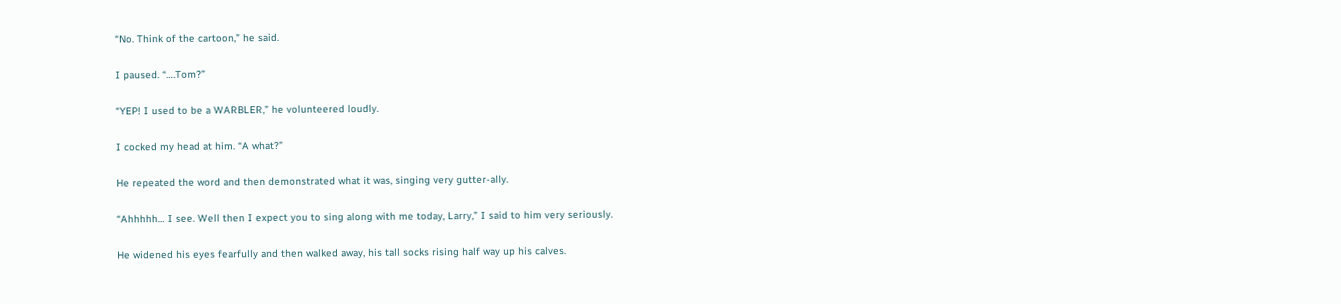“No. Think of the cartoon,” he said.


I paused. “….Tom?”


“YEP! I used to be a WARBLER,” he volunteered loudly.


I cocked my head at him. “A what?”


He repeated the word and then demonstrated what it was, singing very gutter-ally.


“Ahhhhh… I see. Well then I expect you to sing along with me today, Larry,” I said to him very seriously.


He widened his eyes fearfully and then walked away, his tall socks rising half way up his calves.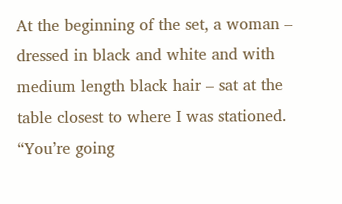At the beginning of the set, a woman – dressed in black and white and with medium length black hair – sat at the table closest to where I was stationed. “You’re going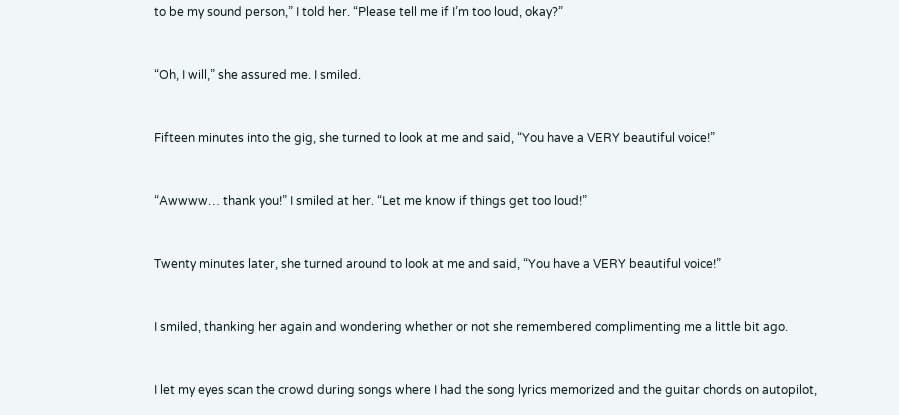to be my sound person,” I told her. “Please tell me if I’m too loud, okay?”


“Oh, I will,” she assured me. I smiled.


Fifteen minutes into the gig, she turned to look at me and said, “You have a VERY beautiful voice!”


“Awwww… thank you!” I smiled at her. “Let me know if things get too loud!”


Twenty minutes later, she turned around to look at me and said, “You have a VERY beautiful voice!”


I smiled, thanking her again and wondering whether or not she remembered complimenting me a little bit ago.


I let my eyes scan the crowd during songs where I had the song lyrics memorized and the guitar chords on autopilot,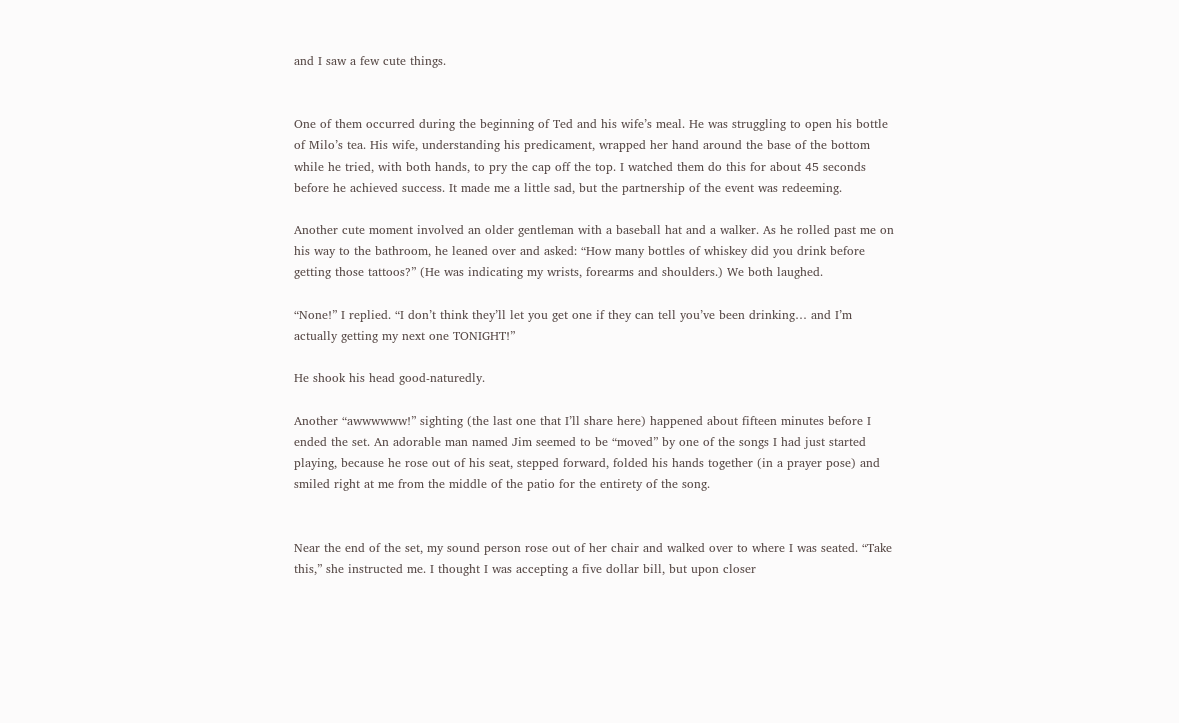and I saw a few cute things.


One of them occurred during the beginning of Ted and his wife’s meal. He was struggling to open his bottle of Milo’s tea. His wife, understanding his predicament, wrapped her hand around the base of the bottom while he tried, with both hands, to pry the cap off the top. I watched them do this for about 45 seconds before he achieved success. It made me a little sad, but the partnership of the event was redeeming.

Another cute moment involved an older gentleman with a baseball hat and a walker. As he rolled past me on his way to the bathroom, he leaned over and asked: “How many bottles of whiskey did you drink before getting those tattoos?” (He was indicating my wrists, forearms and shoulders.) We both laughed.

“None!” I replied. “I don’t think they’ll let you get one if they can tell you’ve been drinking… and I’m actually getting my next one TONIGHT!”

He shook his head good-naturedly.

Another “awwwwww!” sighting (the last one that I’ll share here) happened about fifteen minutes before I ended the set. An adorable man named Jim seemed to be “moved” by one of the songs I had just started playing, because he rose out of his seat, stepped forward, folded his hands together (in a prayer pose) and smiled right at me from the middle of the patio for the entirety of the song.


Near the end of the set, my sound person rose out of her chair and walked over to where I was seated. “Take this,” she instructed me. I thought I was accepting a five dollar bill, but upon closer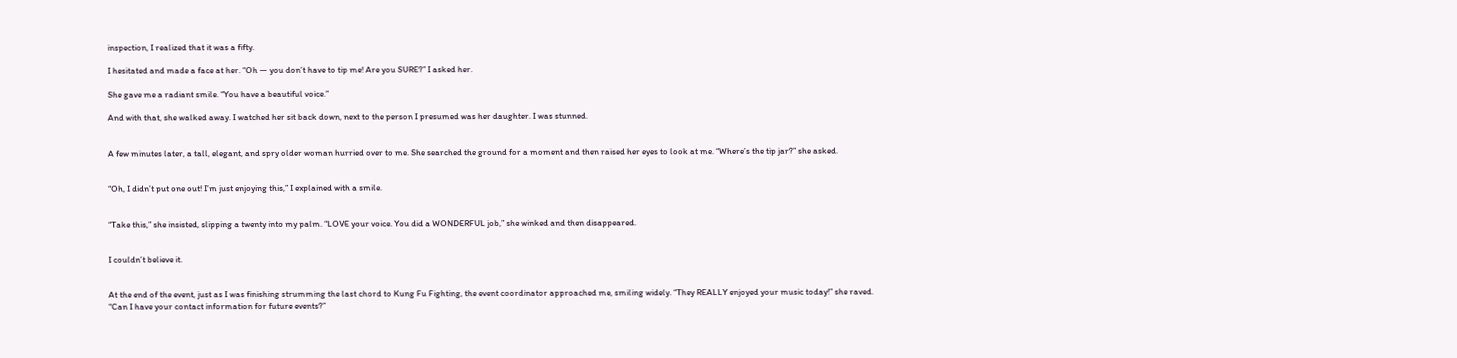inspection, I realized that it was a fifty.

I hesitated and made a face at her. “Oh — you don’t have to tip me! Are you SURE?” I asked her.

She gave me a radiant smile. “You have a beautiful voice.”

And with that, she walked away. I watched her sit back down, next to the person I presumed was her daughter. I was stunned.


A few minutes later, a tall, elegant, and spry older woman hurried over to me. She searched the ground for a moment and then raised her eyes to look at me. “Where’s the tip jar?” she asked.


“Oh, I didn’t put one out! I’m just enjoying this,” I explained with a smile.


“Take this,” she insisted, slipping a twenty into my palm. “LOVE your voice. You did a WONDERFUL job,” she winked and then disappeared.


I couldn’t believe it.


At the end of the event, just as I was finishing strumming the last chord to Kung Fu Fighting, the event coordinator approached me, smiling widely. “They REALLY enjoyed your music today!” she raved. “Can I have your contact information for future events?”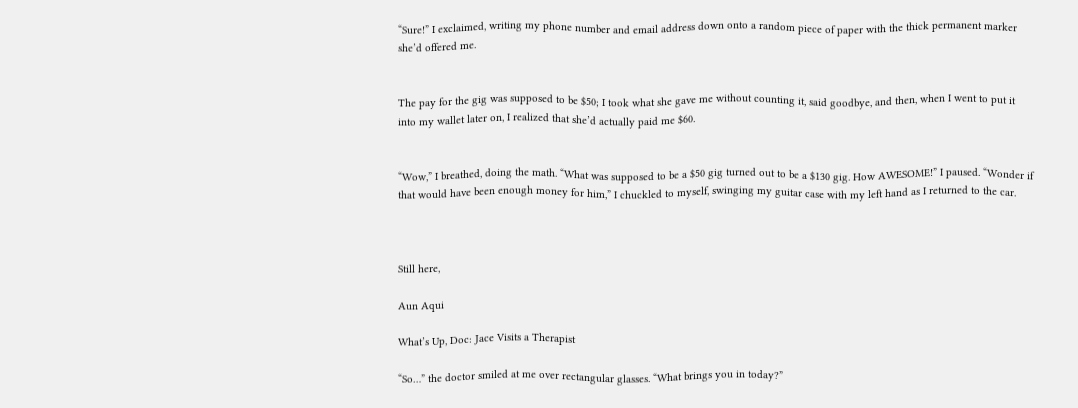“Sure!” I exclaimed, writing my phone number and email address down onto a random piece of paper with the thick permanent marker she’d offered me.


The pay for the gig was supposed to be $50; I took what she gave me without counting it, said goodbye, and then, when I went to put it into my wallet later on, I realized that she’d actually paid me $60.


“Wow,” I breathed, doing the math. “What was supposed to be a $50 gig turned out to be a $130 gig. How AWESOME!” I paused. “Wonder if that would have been enough money for him,” I chuckled to myself, swinging my guitar case with my left hand as I returned to the car.



Still here,

Aun Aqui

What’s Up, Doc: Jace Visits a Therapist

“So…” the doctor smiled at me over rectangular glasses. “What brings you in today?”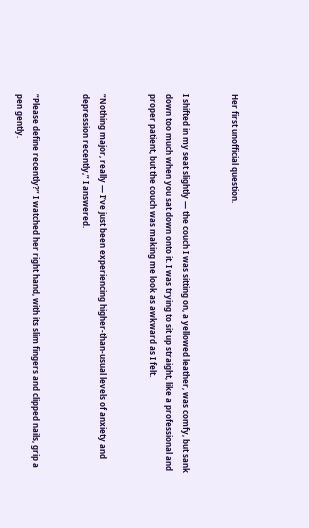Her first unofficial question.


I shifted in my seat slightly — the couch I was sitting on, a yellowed leather, was comfy, but sank down too much when you sat down onto it. I was trying to sit up straight, like a professional and proper patient, but the couch was making me look as awkward as I felt.


“Nothing major, really — I’ve just been experiencing higher-than-usual levels of anxiety and depression recently,” I answered.


“Please define recently?” I watched her right hand, with its slim fingers and clipped nails, grip a pen gently.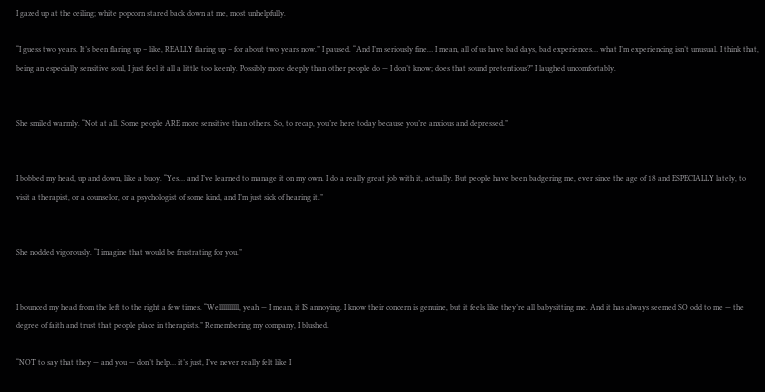I gazed up at the ceiling; white popcorn stared back down at me, most unhelpfully.

“I guess two years. It’s been flaring up – like, REALLY flaring up – for about two years now.” I paused. “And I’m seriously fine… I mean, all of us have bad days, bad experiences… what I’m experiencing isn’t unusual. I think that, being an especially sensitive soul, I just feel it all a little too keenly. Possibly more deeply than other people do — I don’t know; does that sound pretentious?” I laughed uncomfortably.


She smiled warmly. “Not at all. Some people ARE more sensitive than others. So, to recap, you’re here today because you’re anxious and depressed.”


I bobbed my head, up and down, like a buoy. “Yes… and I’ve learned to manage it on my own. I do a really great job with it, actually. But people have been badgering me, ever since the age of 18 and ESPECIALLY lately, to visit a therapist, or a counselor, or a psychologist of some kind, and I’m just sick of hearing it.”


She nodded vigorously. “I imagine that would be frustrating for you.”


I bounced my head from the left to the right a few times. “Wellllllllll, yeah — I mean, it IS annoying. I know their concern is genuine, but it feels like they’re all babysitting me. And it has always seemed SO odd to me — the degree of faith and trust that people place in therapists.” Remembering my company, I blushed.

“NOT to say that they — and you — don’t help… it’s just, I’ve never really felt like I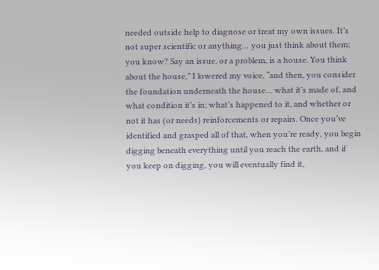needed outside help to diagnose or treat my own issues. It’s not super scientific or anything… you just think about them; you know? Say an issue, or a problem, is a house. You think about the house,” I lowered my voice, “and then, you consider the foundation underneath the house… what it’s made of, and what condition it’s in; what’s happened to it, and whether or not it has (or needs) reinforcements or repairs. Once you’ve identified and grasped all of that, when you’re ready, you begin digging beneath everything until you reach the earth, and if you keep on digging, you will eventually find it,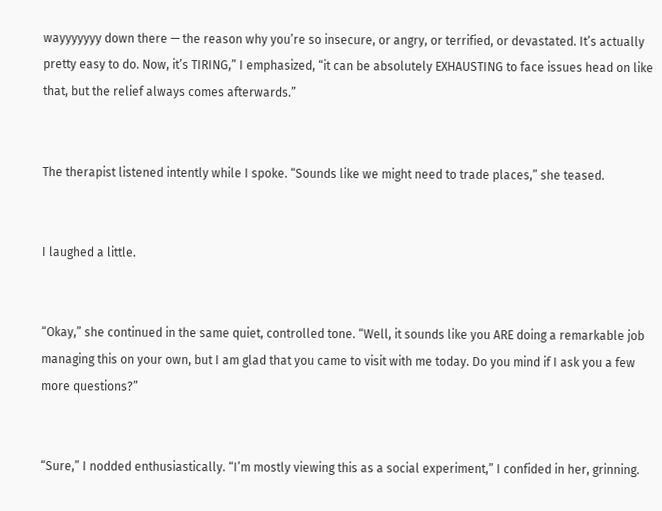wayyyyyyy down there — the reason why you’re so insecure, or angry, or terrified, or devastated. It’s actually pretty easy to do. Now, it’s TIRING,” I emphasized, “it can be absolutely EXHAUSTING to face issues head on like that, but the relief always comes afterwards.”


The therapist listened intently while I spoke. “Sounds like we might need to trade places,” she teased.


I laughed a little.


“Okay,” she continued in the same quiet, controlled tone. “Well, it sounds like you ARE doing a remarkable job managing this on your own, but I am glad that you came to visit with me today. Do you mind if I ask you a few more questions?”


“Sure,” I nodded enthusiastically. “I’m mostly viewing this as a social experiment,” I confided in her, grinning.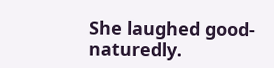She laughed good-naturedly.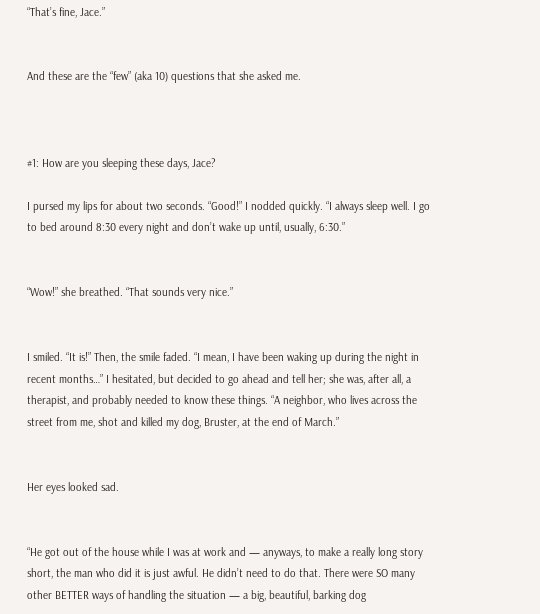“That’s fine, Jace.”


And these are the “few” (aka 10) questions that she asked me.



#1: How are you sleeping these days, Jace?

I pursed my lips for about two seconds. “Good!” I nodded quickly. “I always sleep well. I go to bed around 8:30 every night and don’t wake up until, usually, 6:30.”


“Wow!” she breathed. “That sounds very nice.”


I smiled. “It is!” Then, the smile faded. “I mean, I have been waking up during the night in recent months…” I hesitated, but decided to go ahead and tell her; she was, after all, a therapist, and probably needed to know these things. “A neighbor, who lives across the street from me, shot and killed my dog, Bruster, at the end of March.”


Her eyes looked sad.


“He got out of the house while I was at work and — anyways, to make a really long story short, the man who did it is just awful. He didn’t need to do that. There were SO many other BETTER ways of handling the situation — a big, beautiful, barking dog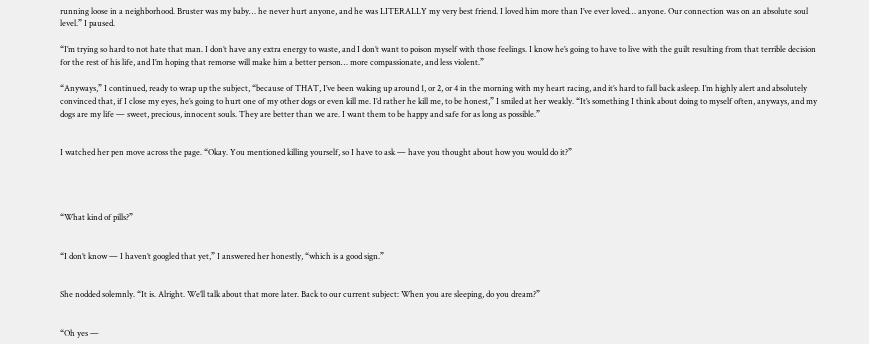running loose in a neighborhood. Bruster was my baby… he never hurt anyone, and he was LITERALLY my very best friend. I loved him more than I’ve ever loved… anyone. Our connection was on an absolute soul level.” I paused.

“I’m trying so hard to not hate that man. I don’t have any extra energy to waste, and I don’t want to poison myself with those feelings. I know he’s going to have to live with the guilt resulting from that terrible decision for the rest of his life, and I’m hoping that remorse will make him a better person… more compassionate, and less violent.”

“Anyways,” I continued, ready to wrap up the subject, “because of THAT, I’ve been waking up around 1, or 2, or 4 in the morning with my heart racing, and it’s hard to fall back asleep. I’m highly alert and absolutely convinced that, if I close my eyes, he’s going to hurt one of my other dogs or even kill me. I’d rather he kill me, to be honest,” I smiled at her weakly. “It’s something I think about doing to myself often, anyways, and my dogs are my life — sweet, precious, innocent souls. They are better than we are. I want them to be happy and safe for as long as possible.”


I watched her pen move across the page. “Okay. You mentioned killing yourself, so I have to ask — have you thought about how you would do it?”




“What kind of pills?”


“I don’t know — I haven’t googled that yet,” I answered her honestly, “which is a good sign.”


She nodded solemnly. “It is. Alright. We’ll talk about that more later. Back to our current subject: When you are sleeping, do you dream?”


“Oh yes —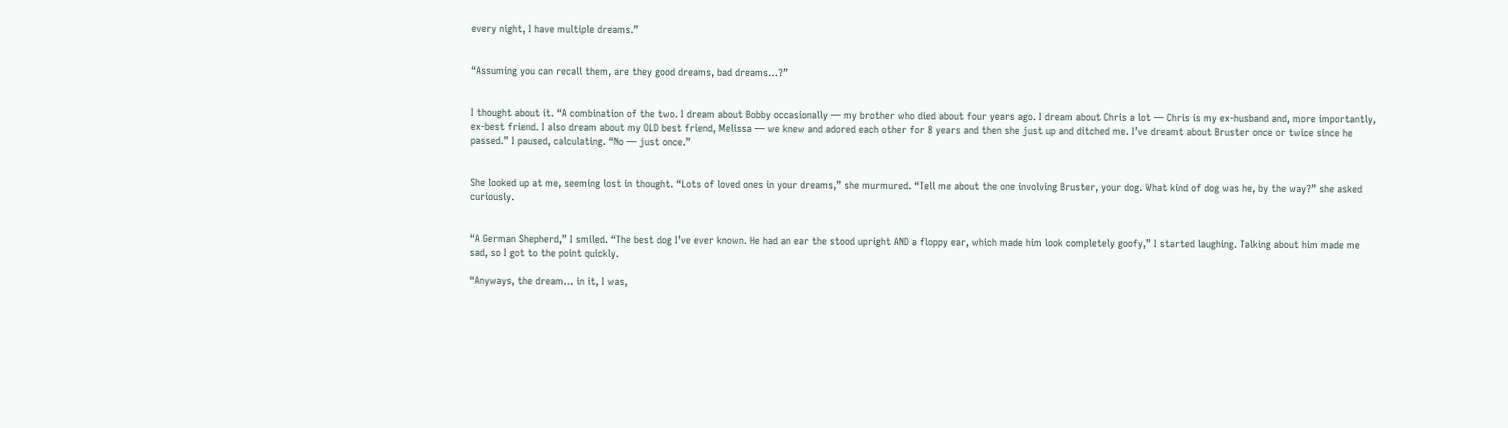every night, I have multiple dreams.”


“Assuming you can recall them, are they good dreams, bad dreams…?”


I thought about it. “A combination of the two. I dream about Bobby occasionally — my brother who died about four years ago. I dream about Chris a lot — Chris is my ex-husband and, more importantly, ex-best friend. I also dream about my OLD best friend, Melissa — we knew and adored each other for 8 years and then she just up and ditched me. I’ve dreamt about Bruster once or twice since he passed.” I paused, calculating. “No — just once.”


She looked up at me, seeming lost in thought. “Lots of loved ones in your dreams,” she murmured. “Tell me about the one involving Bruster, your dog. What kind of dog was he, by the way?” she asked curiously.


“A German Shepherd,” I smiled. “The best dog I’ve ever known. He had an ear the stood upright AND a floppy ear, which made him look completely goofy,” I started laughing. Talking about him made me sad, so I got to the point quickly.

“Anyways, the dream… in it, I was,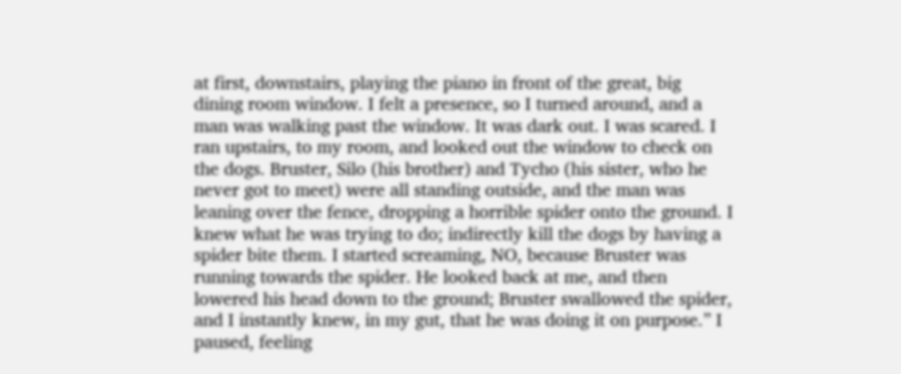at first, downstairs, playing the piano in front of the great, big dining room window. I felt a presence, so I turned around, and a man was walking past the window. It was dark out. I was scared. I ran upstairs, to my room, and looked out the window to check on the dogs. Bruster, Silo (his brother) and Tycho (his sister, who he never got to meet) were all standing outside, and the man was leaning over the fence, dropping a horrible spider onto the ground. I knew what he was trying to do; indirectly kill the dogs by having a spider bite them. I started screaming, NO, because Bruster was running towards the spider. He looked back at me, and then lowered his head down to the ground; Bruster swallowed the spider, and I instantly knew, in my gut, that he was doing it on purpose.” I paused, feeling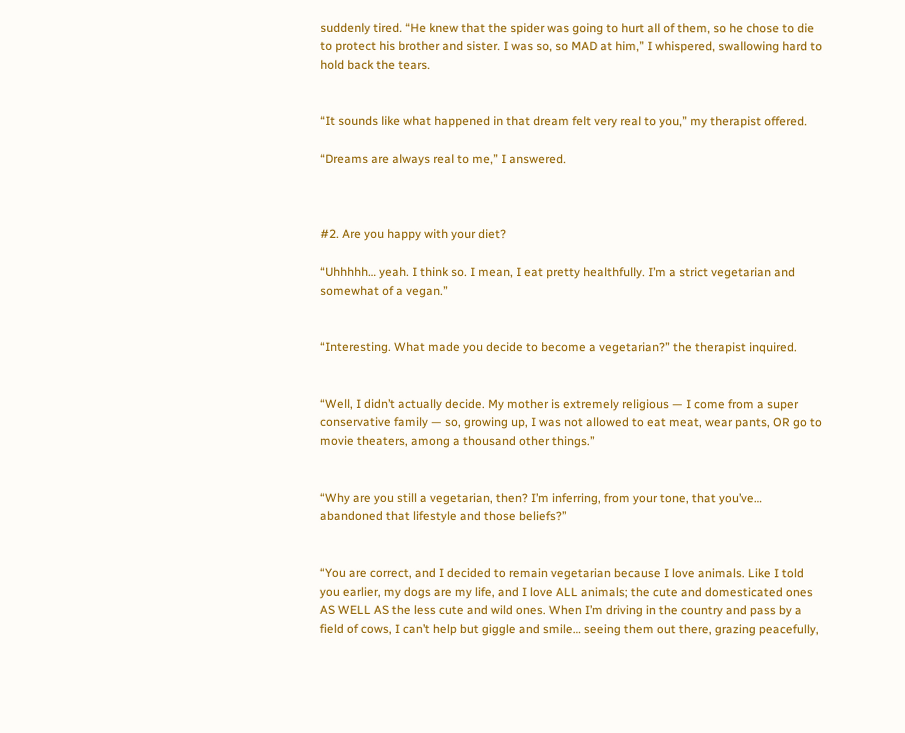suddenly tired. “He knew that the spider was going to hurt all of them, so he chose to die to protect his brother and sister. I was so, so MAD at him,” I whispered, swallowing hard to hold back the tears.


“It sounds like what happened in that dream felt very real to you,” my therapist offered.

“Dreams are always real to me,” I answered.



#2. Are you happy with your diet?

“Uhhhhh… yeah. I think so. I mean, I eat pretty healthfully. I’m a strict vegetarian and somewhat of a vegan.”


“Interesting. What made you decide to become a vegetarian?” the therapist inquired.


“Well, I didn’t actually decide. My mother is extremely religious — I come from a super conservative family — so, growing up, I was not allowed to eat meat, wear pants, OR go to movie theaters, among a thousand other things.”


“Why are you still a vegetarian, then? I’m inferring, from your tone, that you’ve… abandoned that lifestyle and those beliefs?”


“You are correct, and I decided to remain vegetarian because I love animals. Like I told you earlier, my dogs are my life, and I love ALL animals; the cute and domesticated ones AS WELL AS the less cute and wild ones. When I’m driving in the country and pass by a field of cows, I can’t help but giggle and smile… seeing them out there, grazing peacefully,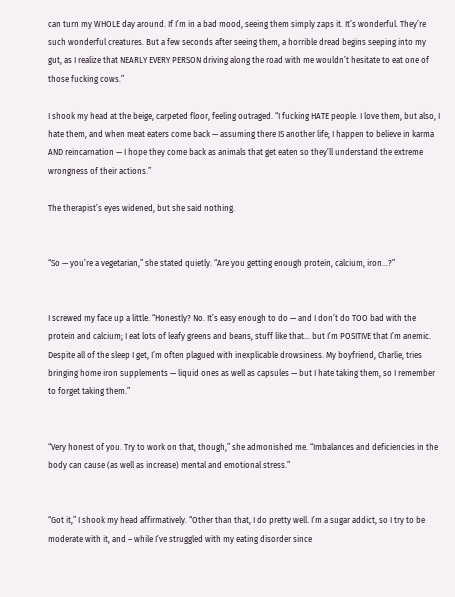can turn my WHOLE day around. If I’m in a bad mood, seeing them simply zaps it. It’s wonderful. They’re such wonderful creatures. But a few seconds after seeing them, a horrible dread begins seeping into my gut, as I realize that NEARLY EVERY PERSON driving along the road with me wouldn’t hesitate to eat one of those fucking cows.”

I shook my head at the beige, carpeted floor, feeling outraged. “I fucking HATE people. I love them, but also, I hate them, and when meat eaters come back — assuming there IS another life; I happen to believe in karma AND reincarnation — I hope they come back as animals that get eaten so they’ll understand the extreme wrongness of their actions.”

The therapist’s eyes widened, but she said nothing.


“So — you’re a vegetarian,” she stated quietly. “Are you getting enough protein, calcium, iron…?”


I screwed my face up a little. “Honestly? No. It’s easy enough to do — and I don’t do TOO bad with the protein and calcium; I eat lots of leafy greens and beans, stuff like that… but I’m POSITIVE that I’m anemic. Despite all of the sleep I get, I’m often plagued with inexplicable drowsiness. My boyfriend, Charlie, tries bringing home iron supplements — liquid ones as well as capsules — but I hate taking them, so I remember to forget taking them.”


“Very honest of you. Try to work on that, though,” she admonished me. “Imbalances and deficiencies in the body can cause (as well as increase) mental and emotional stress.”


“Got it,” I shook my head affirmatively. “Other than that, I do pretty well. I’m a sugar addict, so I try to be moderate with it, and – while I’ve struggled with my eating disorder since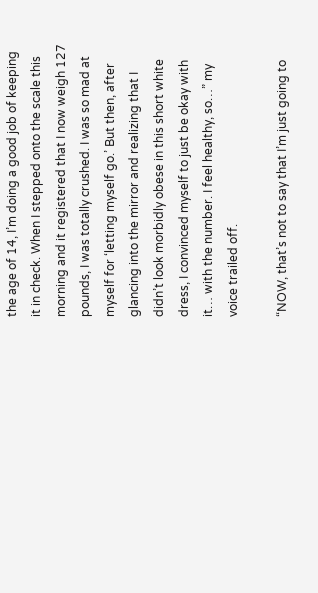the age of 14, I’m doing a good job of keeping it in check. When I stepped onto the scale this morning and it registered that I now weigh 127 pounds, I was totally crushed. I was so mad at myself for ‘letting myself go.’ But then, after glancing into the mirror and realizing that I didn’t look morbidly obese in this short white dress, I convinced myself to just be okay with it… with the number. I feel healthy, so…” my voice trailed off.

“NOW, that’s not to say that I’m just going to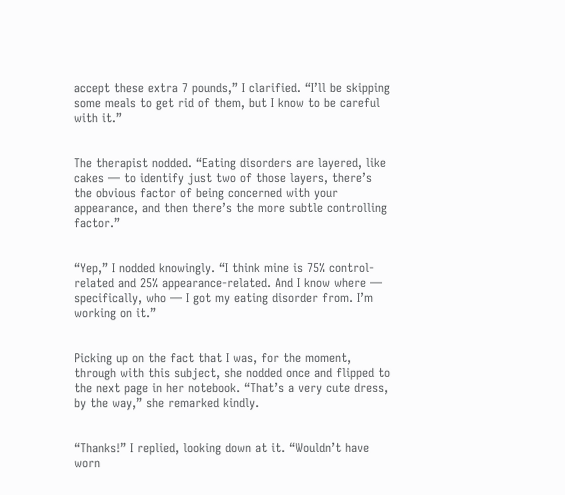accept these extra 7 pounds,” I clarified. “I’ll be skipping some meals to get rid of them, but I know to be careful with it.”


The therapist nodded. “Eating disorders are layered, like cakes — to identify just two of those layers, there’s the obvious factor of being concerned with your appearance, and then there’s the more subtle controlling factor.”


“Yep,” I nodded knowingly. “I think mine is 75% control-related and 25% appearance-related. And I know where — specifically, who — I got my eating disorder from. I’m working on it.”


Picking up on the fact that I was, for the moment, through with this subject, she nodded once and flipped to the next page in her notebook. “That’s a very cute dress, by the way,” she remarked kindly.


“Thanks!” I replied, looking down at it. “Wouldn’t have worn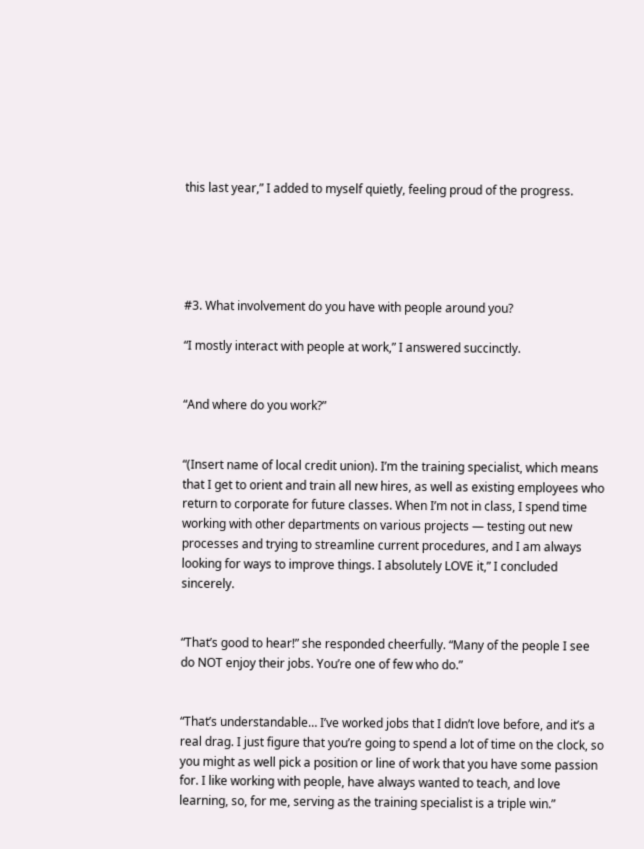this last year,” I added to myself quietly, feeling proud of the progress.





#3. What involvement do you have with people around you?

“I mostly interact with people at work,” I answered succinctly.


“And where do you work?”


“(Insert name of local credit union). I’m the training specialist, which means that I get to orient and train all new hires, as well as existing employees who return to corporate for future classes. When I’m not in class, I spend time working with other departments on various projects — testing out new processes and trying to streamline current procedures, and I am always looking for ways to improve things. I absolutely LOVE it,” I concluded sincerely.


“That’s good to hear!” she responded cheerfully. “Many of the people I see do NOT enjoy their jobs. You’re one of few who do.”


“That’s understandable… I’ve worked jobs that I didn’t love before, and it’s a real drag. I just figure that you’re going to spend a lot of time on the clock, so you might as well pick a position or line of work that you have some passion for. I like working with people, have always wanted to teach, and love learning, so, for me, serving as the training specialist is a triple win.”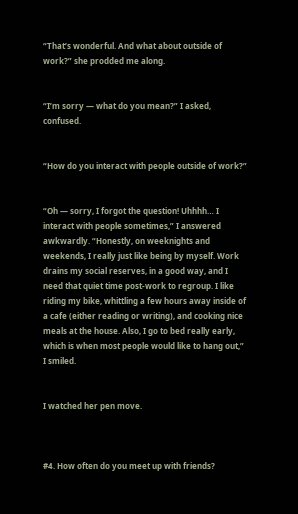“That’s wonderful. And what about outside of work?” she prodded me along.


“I’m sorry — what do you mean?” I asked, confused.


“How do you interact with people outside of work?”


“Oh — sorry, I forgot the question! Uhhhh… I interact with people sometimes,” I answered awkwardly. “Honestly, on weeknights and weekends, I really just like being by myself. Work drains my social reserves, in a good way, and I need that quiet time post-work to regroup. I like riding my bike, whittling a few hours away inside of a cafe (either reading or writing), and cooking nice meals at the house. Also, I go to bed really early, which is when most people would like to hang out,” I smiled.


I watched her pen move.



#4. How often do you meet up with friends?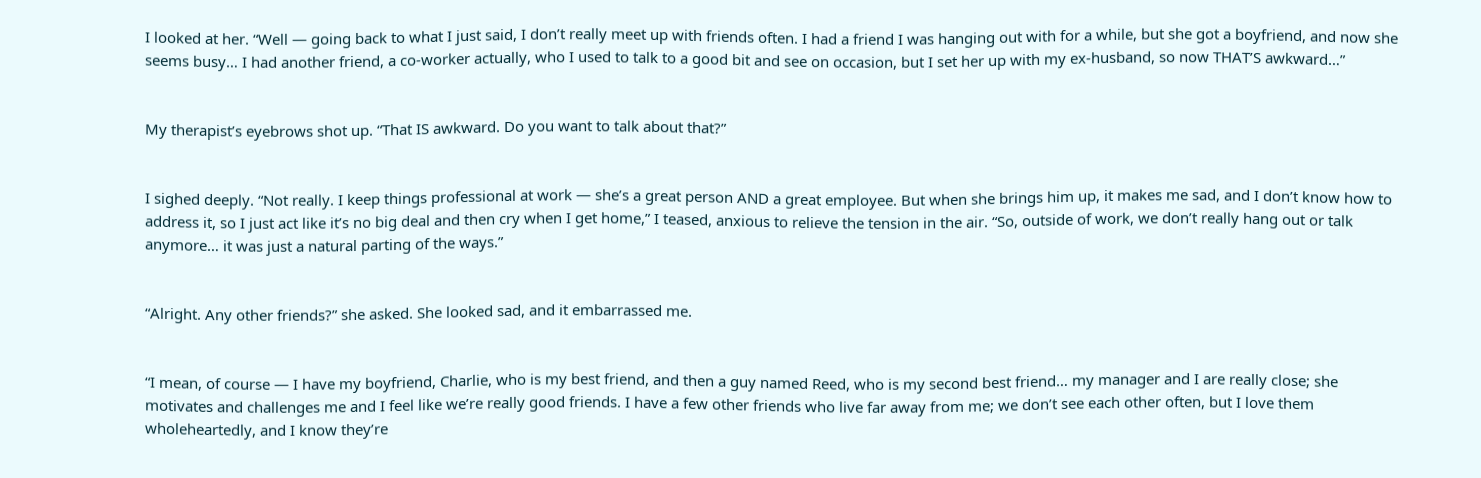I looked at her. “Well — going back to what I just said, I don’t really meet up with friends often. I had a friend I was hanging out with for a while, but she got a boyfriend, and now she seems busy… I had another friend, a co-worker actually, who I used to talk to a good bit and see on occasion, but I set her up with my ex-husband, so now THAT’S awkward…”


My therapist’s eyebrows shot up. “That IS awkward. Do you want to talk about that?”


I sighed deeply. “Not really. I keep things professional at work — she’s a great person AND a great employee. But when she brings him up, it makes me sad, and I don’t know how to address it, so I just act like it’s no big deal and then cry when I get home,” I teased, anxious to relieve the tension in the air. “So, outside of work, we don’t really hang out or talk anymore… it was just a natural parting of the ways.”


“Alright. Any other friends?” she asked. She looked sad, and it embarrassed me.


“I mean, of course — I have my boyfriend, Charlie, who is my best friend, and then a guy named Reed, who is my second best friend… my manager and I are really close; she motivates and challenges me and I feel like we’re really good friends. I have a few other friends who live far away from me; we don’t see each other often, but I love them wholeheartedly, and I know they’re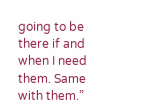going to be there if and when I need them. Same with them.”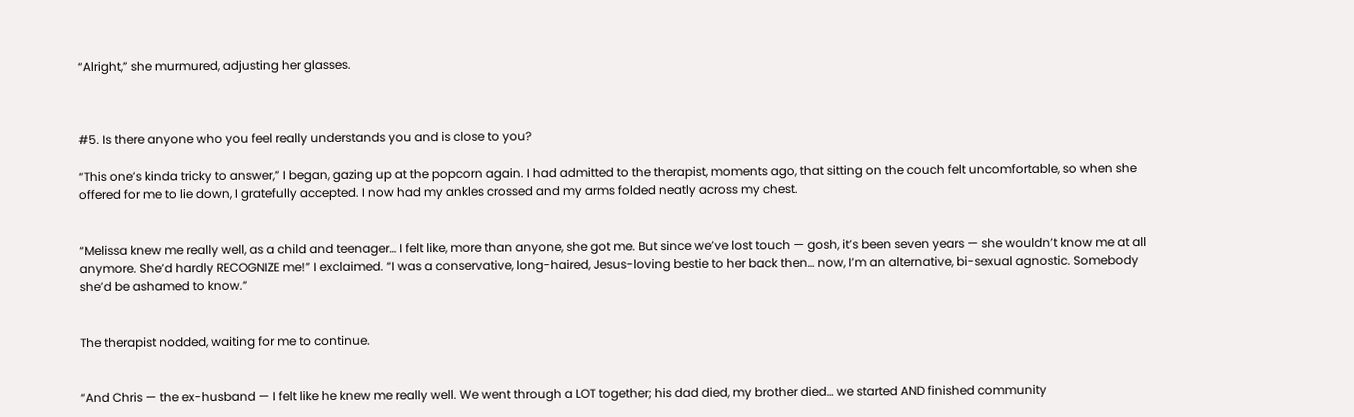“Alright,” she murmured, adjusting her glasses.



#5. Is there anyone who you feel really understands you and is close to you?

“This one’s kinda tricky to answer,” I began, gazing up at the popcorn again. I had admitted to the therapist, moments ago, that sitting on the couch felt uncomfortable, so when she offered for me to lie down, I gratefully accepted. I now had my ankles crossed and my arms folded neatly across my chest.


“Melissa knew me really well, as a child and teenager… I felt like, more than anyone, she got me. But since we’ve lost touch — gosh, it’s been seven years — she wouldn’t know me at all anymore. She’d hardly RECOGNIZE me!” I exclaimed. “I was a conservative, long-haired, Jesus-loving bestie to her back then… now, I’m an alternative, bi-sexual agnostic. Somebody she’d be ashamed to know.”


The therapist nodded, waiting for me to continue.


“And Chris — the ex-husband — I felt like he knew me really well. We went through a LOT together; his dad died, my brother died… we started AND finished community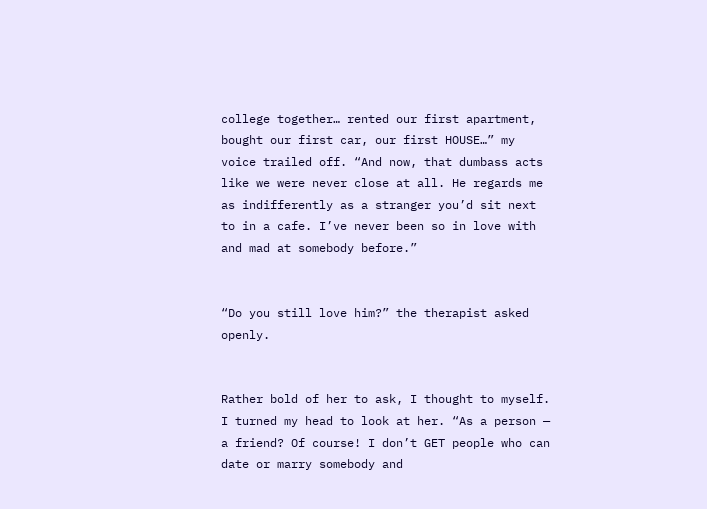college together… rented our first apartment, bought our first car, our first HOUSE…” my voice trailed off. “And now, that dumbass acts like we were never close at all. He regards me as indifferently as a stranger you’d sit next to in a cafe. I’ve never been so in love with and mad at somebody before.”


“Do you still love him?” the therapist asked openly.


Rather bold of her to ask, I thought to myself. I turned my head to look at her. “As a person — a friend? Of course! I don’t GET people who can date or marry somebody and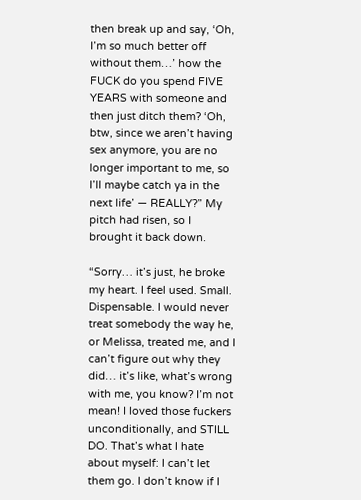then break up and say, ‘Oh, I’m so much better off without them…’ how the FUCK do you spend FIVE YEARS with someone and then just ditch them? ‘Oh, btw, since we aren’t having sex anymore, you are no longer important to me, so I’ll maybe catch ya in the next life’ — REALLY?” My pitch had risen, so I brought it back down.

“Sorry… it’s just, he broke my heart. I feel used. Small. Dispensable. I would never treat somebody the way he, or Melissa, treated me, and I can’t figure out why they did… it’s like, what’s wrong with me, you know? I’m not mean! I loved those fuckers unconditionally, and STILL DO. That’s what I hate about myself: I can’t let them go. I don’t know if I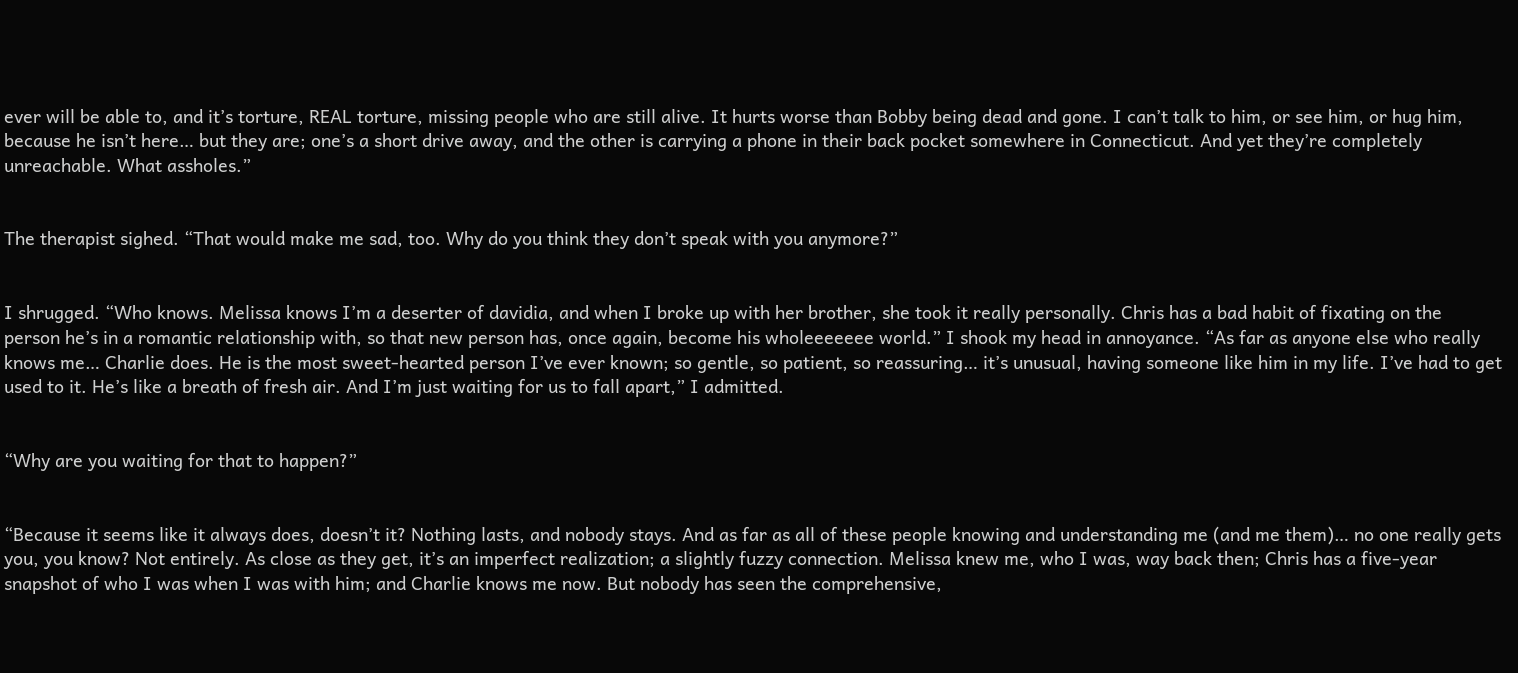ever will be able to, and it’s torture, REAL torture, missing people who are still alive. It hurts worse than Bobby being dead and gone. I can’t talk to him, or see him, or hug him, because he isn’t here… but they are; one’s a short drive away, and the other is carrying a phone in their back pocket somewhere in Connecticut. And yet they’re completely unreachable. What assholes.”


The therapist sighed. “That would make me sad, too. Why do you think they don’t speak with you anymore?”


I shrugged. “Who knows. Melissa knows I’m a deserter of davidia, and when I broke up with her brother, she took it really personally. Chris has a bad habit of fixating on the person he’s in a romantic relationship with, so that new person has, once again, become his wholeeeeeee world.” I shook my head in annoyance. “As far as anyone else who really knows me… Charlie does. He is the most sweet-hearted person I’ve ever known; so gentle, so patient, so reassuring… it’s unusual, having someone like him in my life. I’ve had to get used to it. He’s like a breath of fresh air. And I’m just waiting for us to fall apart,” I admitted.


“Why are you waiting for that to happen?”


“Because it seems like it always does, doesn’t it? Nothing lasts, and nobody stays. And as far as all of these people knowing and understanding me (and me them)… no one really gets you, you know? Not entirely. As close as they get, it’s an imperfect realization; a slightly fuzzy connection. Melissa knew me, who I was, way back then; Chris has a five-year snapshot of who I was when I was with him; and Charlie knows me now. But nobody has seen the comprehensive,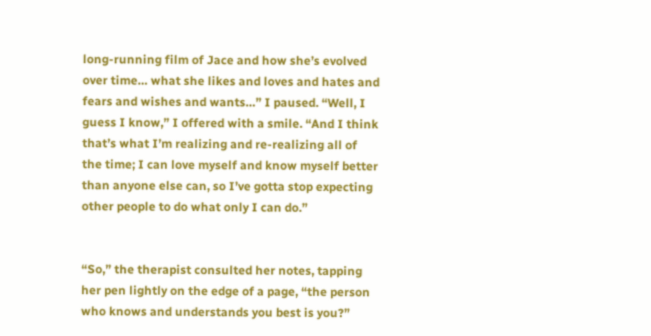long-running film of Jace and how she’s evolved over time… what she likes and loves and hates and fears and wishes and wants…” I paused. “Well, I guess I know,” I offered with a smile. “And I think that’s what I’m realizing and re-realizing all of the time; I can love myself and know myself better than anyone else can, so I’ve gotta stop expecting other people to do what only I can do.”


“So,” the therapist consulted her notes, tapping her pen lightly on the edge of a page, “the person who knows and understands you best is you?”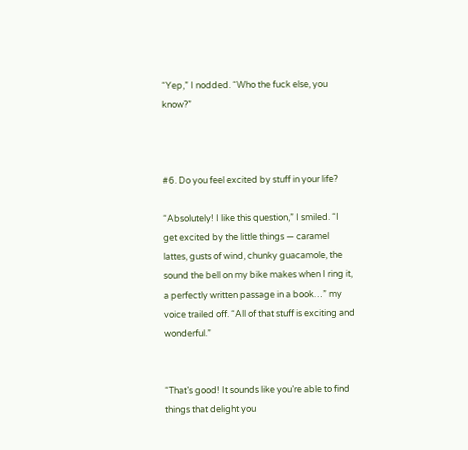“Yep,” I nodded. “Who the fuck else, you know?”



#6. Do you feel excited by stuff in your life?

“Absolutely! I like this question,” I smiled. “I get excited by the little things — caramel lattes, gusts of wind, chunky guacamole, the sound the bell on my bike makes when I ring it, a perfectly written passage in a book…” my voice trailed off. “All of that stuff is exciting and wonderful.”


“That’s good! It sounds like you’re able to find things that delight you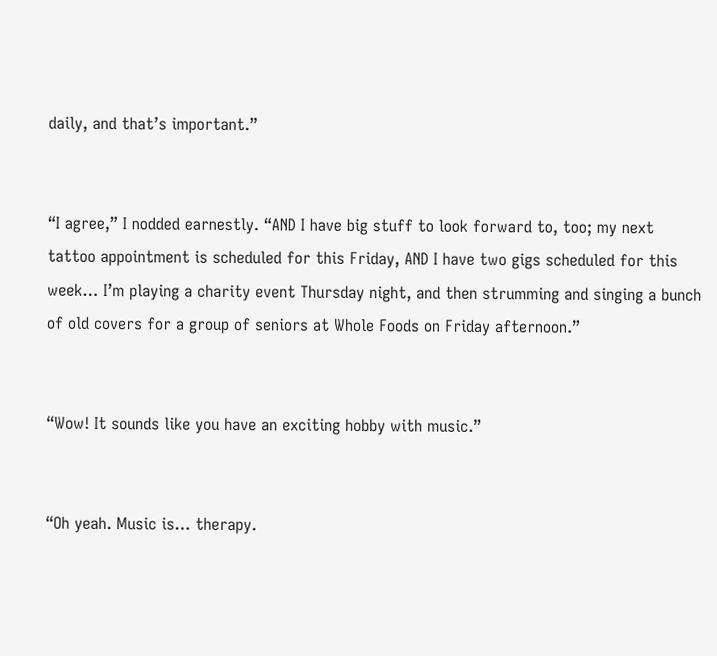daily, and that’s important.”


“I agree,” I nodded earnestly. “AND I have big stuff to look forward to, too; my next tattoo appointment is scheduled for this Friday, AND I have two gigs scheduled for this week… I’m playing a charity event Thursday night, and then strumming and singing a bunch of old covers for a group of seniors at Whole Foods on Friday afternoon.”


“Wow! It sounds like you have an exciting hobby with music.”


“Oh yeah. Music is… therapy.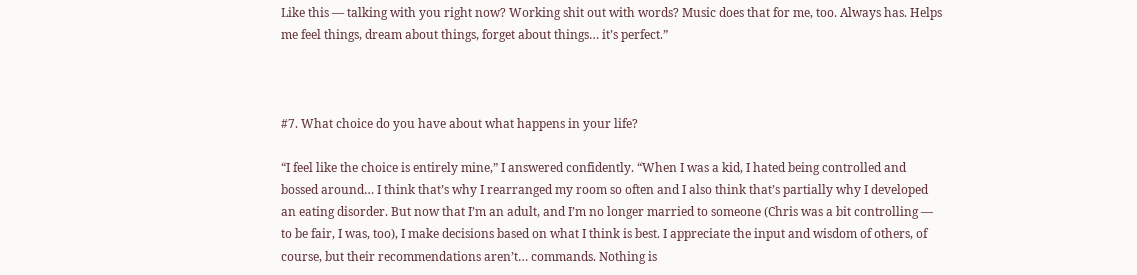Like this — talking with you right now? Working shit out with words? Music does that for me, too. Always has. Helps me feel things, dream about things, forget about things… it’s perfect.”



#7. What choice do you have about what happens in your life?

“I feel like the choice is entirely mine,” I answered confidently. “When I was a kid, I hated being controlled and bossed around… I think that’s why I rearranged my room so often and I also think that’s partially why I developed an eating disorder. But now that I’m an adult, and I’m no longer married to someone (Chris was a bit controlling — to be fair, I was, too), I make decisions based on what I think is best. I appreciate the input and wisdom of others, of course, but their recommendations aren’t… commands. Nothing is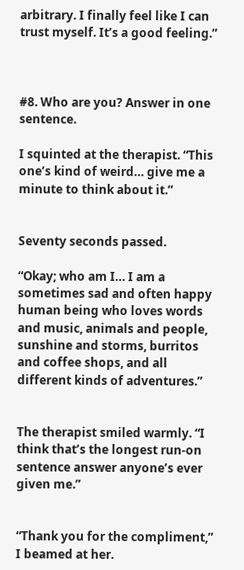arbitrary. I finally feel like I can trust myself. It’s a good feeling.”



#8. Who are you? Answer in one sentence.

I squinted at the therapist. “This one’s kind of weird… give me a minute to think about it.”


Seventy seconds passed.

“Okay; who am I… I am a sometimes sad and often happy human being who loves words and music, animals and people, sunshine and storms, burritos and coffee shops, and all different kinds of adventures.”


The therapist smiled warmly. “I think that’s the longest run-on sentence answer anyone’s ever given me.”


“Thank you for the compliment,” I beamed at her.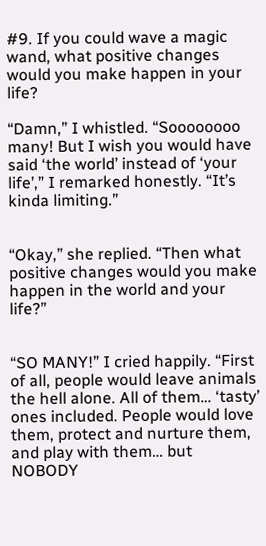#9. If you could wave a magic wand, what positive changes would you make happen in your life?

“Damn,” I whistled. “Soooooooo many! But I wish you would have said ‘the world’ instead of ‘your life’,” I remarked honestly. “It’s kinda limiting.”


“Okay,” she replied. “Then what positive changes would you make happen in the world and your life?”


“SO MANY!” I cried happily. “First of all, people would leave animals the hell alone. All of them… ‘tasty’ ones included. People would love them, protect and nurture them, and play with them… but NOBODY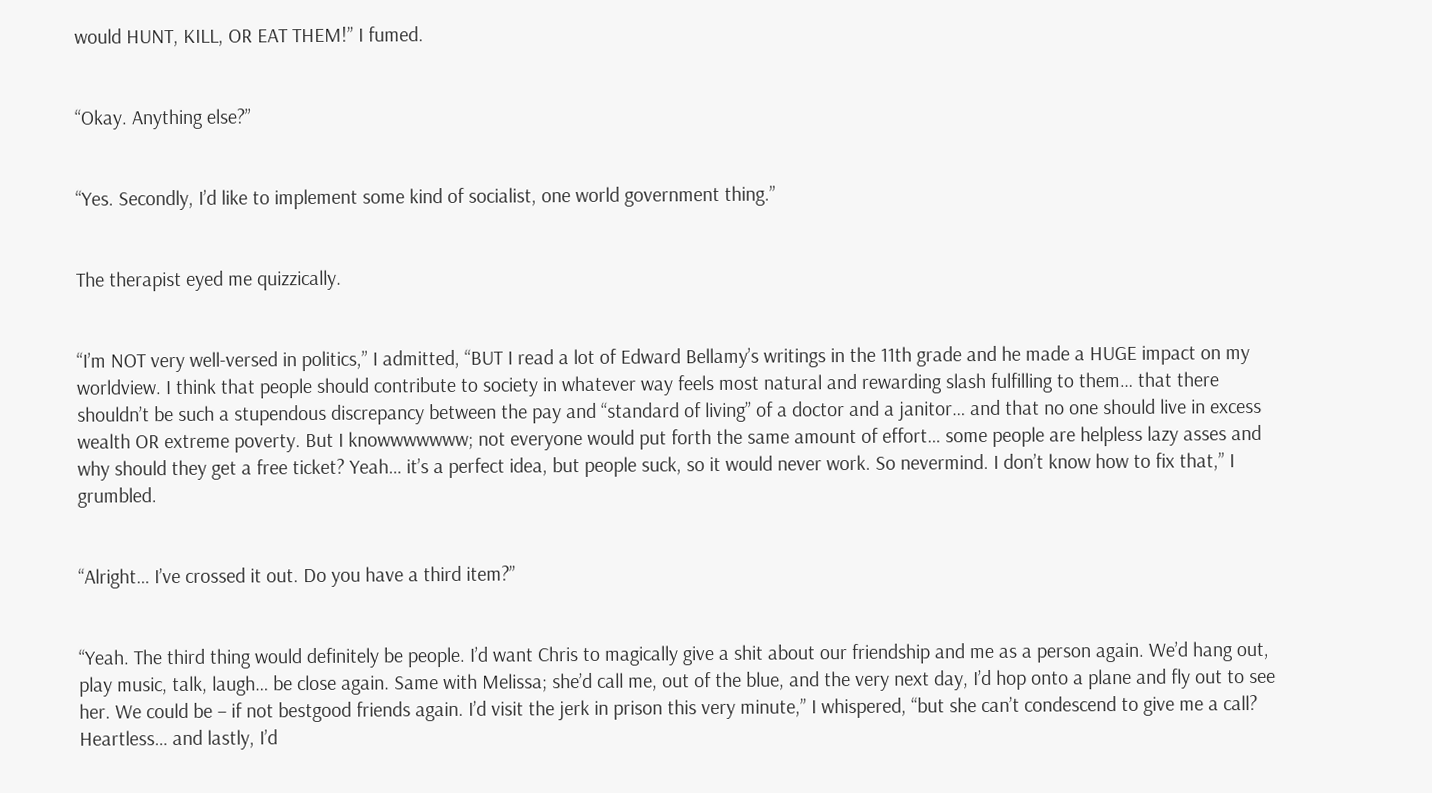would HUNT, KILL, OR EAT THEM!” I fumed.


“Okay. Anything else?”


“Yes. Secondly, I’d like to implement some kind of socialist, one world government thing.”


The therapist eyed me quizzically.


“I’m NOT very well-versed in politics,” I admitted, “BUT I read a lot of Edward Bellamy’s writings in the 11th grade and he made a HUGE impact on my worldview. I think that people should contribute to society in whatever way feels most natural and rewarding slash fulfilling to them… that there shouldn’t be such a stupendous discrepancy between the pay and “standard of living” of a doctor and a janitor… and that no one should live in excess wealth OR extreme poverty. But I knowwwwwww; not everyone would put forth the same amount of effort… some people are helpless lazy asses and why should they get a free ticket? Yeah… it’s a perfect idea, but people suck, so it would never work. So nevermind. I don’t know how to fix that,” I grumbled.


“Alright… I’ve crossed it out. Do you have a third item?”


“Yeah. The third thing would definitely be people. I’d want Chris to magically give a shit about our friendship and me as a person again. We’d hang out, play music, talk, laugh… be close again. Same with Melissa; she’d call me, out of the blue, and the very next day, I’d hop onto a plane and fly out to see her. We could be – if not bestgood friends again. I’d visit the jerk in prison this very minute,” I whispered, “but she can’t condescend to give me a call? Heartless… and lastly, I’d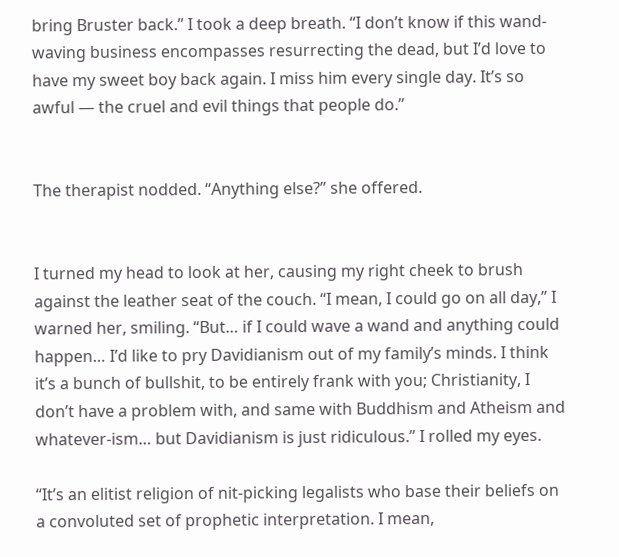bring Bruster back.” I took a deep breath. “I don’t know if this wand-waving business encompasses resurrecting the dead, but I’d love to have my sweet boy back again. I miss him every single day. It’s so awful — the cruel and evil things that people do.”


The therapist nodded. “Anything else?” she offered.


I turned my head to look at her, causing my right cheek to brush against the leather seat of the couch. “I mean, I could go on all day,” I warned her, smiling. “But… if I could wave a wand and anything could happen… I’d like to pry Davidianism out of my family’s minds. I think it’s a bunch of bullshit, to be entirely frank with you; Christianity, I don’t have a problem with, and same with Buddhism and Atheism and whatever-ism… but Davidianism is just ridiculous.” I rolled my eyes.

“It’s an elitist religion of nit-picking legalists who base their beliefs on a convoluted set of prophetic interpretation. I mean,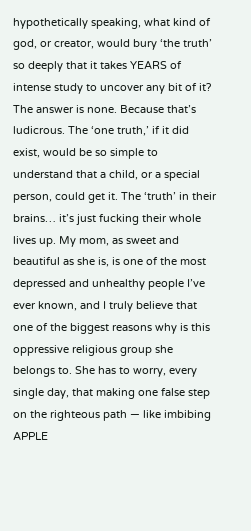hypothetically speaking, what kind of god, or creator, would bury ‘the truth’ so deeply that it takes YEARS of intense study to uncover any bit of it? The answer is none. Because that’s ludicrous. The ‘one truth,’ if it did exist, would be so simple to understand that a child, or a special person, could get it. The ‘truth’ in their brains… it’s just fucking their whole lives up. My mom, as sweet and beautiful as she is, is one of the most depressed and unhealthy people I’ve ever known, and I truly believe that one of the biggest reasons why is this oppressive religious group she belongs to. She has to worry, every single day, that making one false step on the righteous path — like imbibing APPLE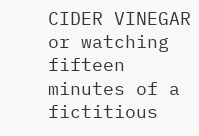CIDER VINEGAR or watching fifteen minutes of a fictitious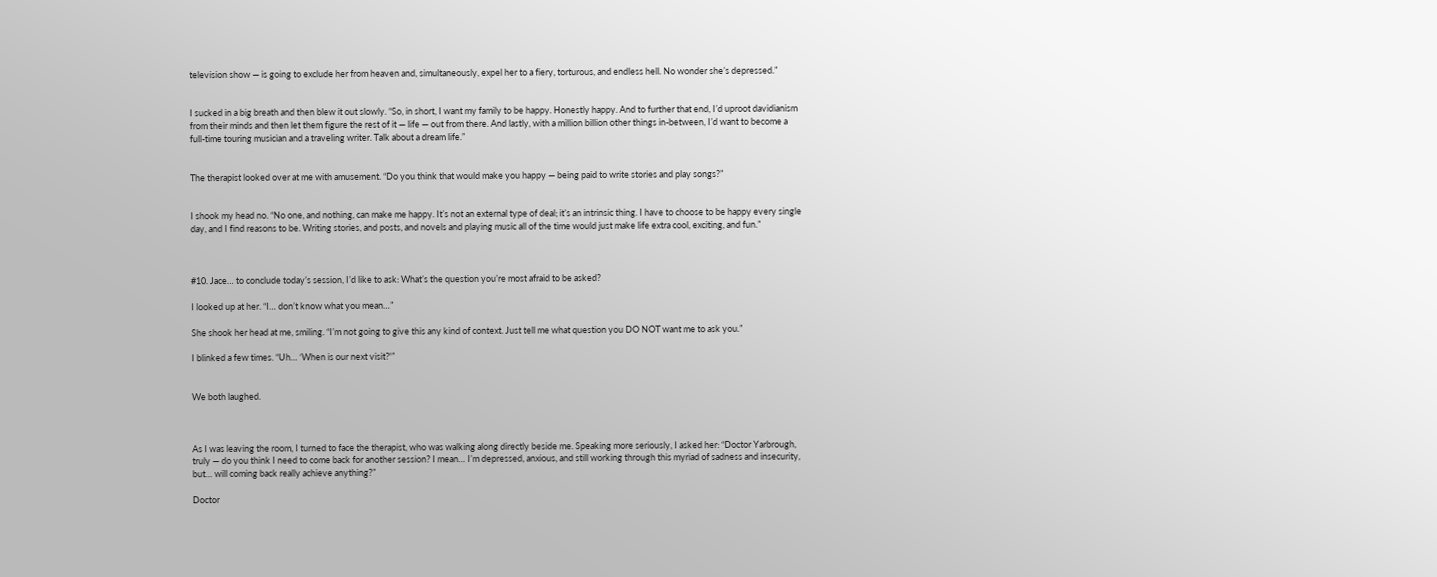television show — is going to exclude her from heaven and, simultaneously, expel her to a fiery, torturous, and endless hell. No wonder she’s depressed.”


I sucked in a big breath and then blew it out slowly. “So, in short, I want my family to be happy. Honestly happy. And to further that end, I’d uproot davidianism from their minds and then let them figure the rest of it — life — out from there. And lastly, with a million billion other things in-between, I’d want to become a full-time touring musician and a traveling writer. Talk about a dream life.”


The therapist looked over at me with amusement. “Do you think that would make you happy — being paid to write stories and play songs?”


I shook my head no. “No one, and nothing, can make me happy. It’s not an external type of deal; it’s an intrinsic thing. I have to choose to be happy every single day, and I find reasons to be. Writing stories, and posts, and novels and playing music all of the time would just make life extra cool, exciting, and fun.”



#10. Jace… to conclude today’s session, I’d like to ask: What’s the question you’re most afraid to be asked?

I looked up at her. “I… don’t know what you mean…”

She shook her head at me, smiling. “I’m not going to give this any kind of context. Just tell me what question you DO NOT want me to ask you.”

I blinked a few times. “Uh… ‘When is our next visit?'”


We both laughed.



As I was leaving the room, I turned to face the therapist, who was walking along directly beside me. Speaking more seriously, I asked her: “Doctor Yarbrough, truly — do you think I need to come back for another session? I mean… I’m depressed, anxious, and still working through this myriad of sadness and insecurity, but… will coming back really achieve anything?”

Doctor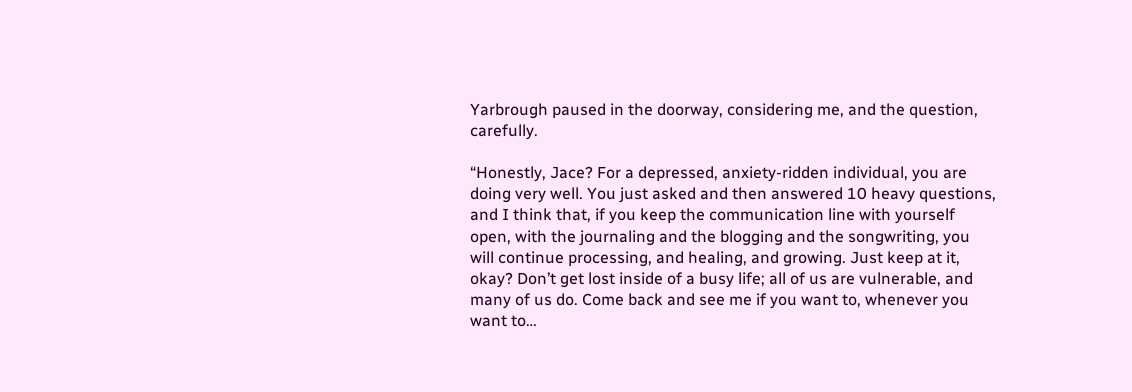Yarbrough paused in the doorway, considering me, and the question, carefully.

“Honestly, Jace? For a depressed, anxiety-ridden individual, you are doing very well. You just asked and then answered 10 heavy questions, and I think that, if you keep the communication line with yourself open, with the journaling and the blogging and the songwriting, you will continue processing, and healing, and growing. Just keep at it, okay? Don’t get lost inside of a busy life; all of us are vulnerable, and many of us do. Come back and see me if you want to, whenever you want to…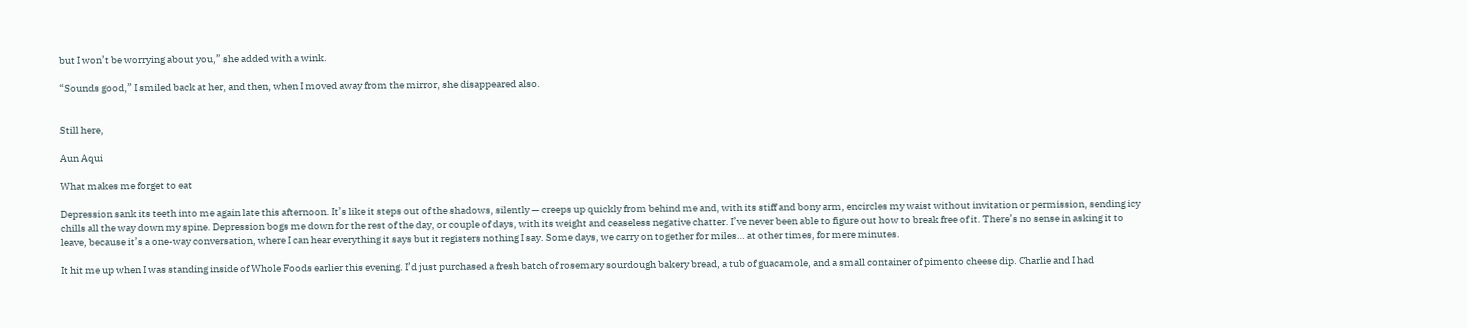but I won’t be worrying about you,” she added with a wink.

“Sounds good,” I smiled back at her, and then, when I moved away from the mirror, she disappeared also.


Still here,

Aun Aqui

What makes me forget to eat

Depression sank its teeth into me again late this afternoon. It’s like it steps out of the shadows, silently — creeps up quickly from behind me and, with its stiff and bony arm, encircles my waist without invitation or permission, sending icy chills all the way down my spine. Depression bogs me down for the rest of the day, or couple of days, with its weight and ceaseless negative chatter. I’ve never been able to figure out how to break free of it. There’s no sense in asking it to leave, because it’s a one-way conversation, where I can hear everything it says but it registers nothing I say. Some days, we carry on together for miles… at other times, for mere minutes.

It hit me up when I was standing inside of Whole Foods earlier this evening. I’d just purchased a fresh batch of rosemary sourdough bakery bread, a tub of guacamole, and a small container of pimento cheese dip. Charlie and I had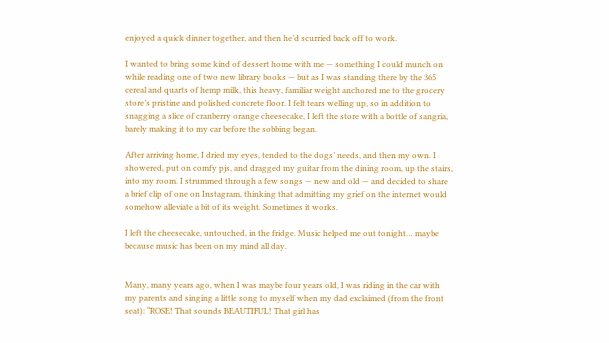enjoyed a quick dinner together, and then he’d scurried back off to work.

I wanted to bring some kind of dessert home with me — something I could munch on while reading one of two new library books — but as I was standing there by the 365 cereal and quarts of hemp milk, this heavy, familiar weight anchored me to the grocery store’s pristine and polished concrete floor. I felt tears welling up, so in addition to snagging a slice of cranberry orange cheesecake, I left the store with a bottle of sangria, barely making it to my car before the sobbing began.

After arriving home, I dried my eyes, tended to the dogs’ needs, and then my own. I showered, put on comfy pjs, and dragged my guitar from the dining room, up the stairs, into my room. I strummed through a few songs — new and old — and decided to share a brief clip of one on Instagram, thinking that admitting my grief on the internet would somehow alleviate a bit of its weight. Sometimes it works.

I left the cheesecake, untouched, in the fridge. Music helped me out tonight… maybe because music has been on my mind all day.


Many, many years ago, when I was maybe four years old, I was riding in the car with my parents and singing a little song to myself when my dad exclaimed (from the front seat): “ROSE! That sounds BEAUTIFUL! That girl has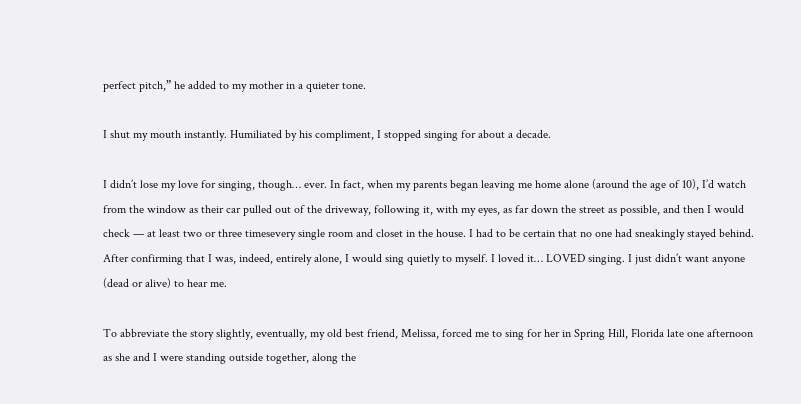perfect pitch,” he added to my mother in a quieter tone.

I shut my mouth instantly. Humiliated by his compliment, I stopped singing for about a decade.

I didn’t lose my love for singing, though… ever. In fact, when my parents began leaving me home alone (around the age of 10), I’d watch from the window as their car pulled out of the driveway, following it, with my eyes, as far down the street as possible, and then I would check — at least two or three timesevery single room and closet in the house. I had to be certain that no one had sneakingly stayed behind. After confirming that I was, indeed, entirely alone, I would sing quietly to myself. I loved it… LOVED singing. I just didn’t want anyone (dead or alive) to hear me.

To abbreviate the story slightly, eventually, my old best friend, Melissa, forced me to sing for her in Spring Hill, Florida late one afternoon as she and I were standing outside together, along the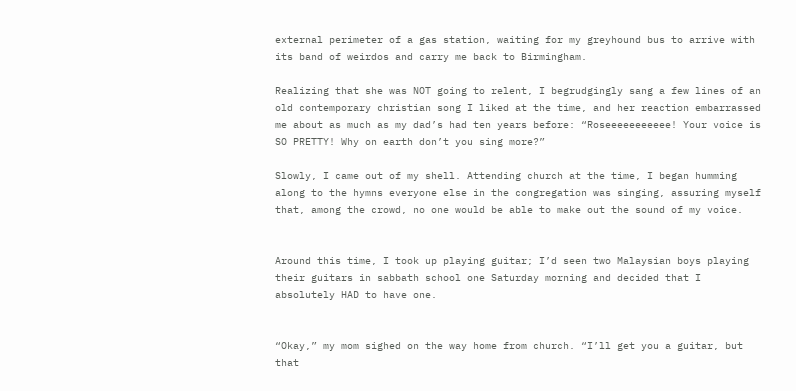external perimeter of a gas station, waiting for my greyhound bus to arrive with its band of weirdos and carry me back to Birmingham.

Realizing that she was NOT going to relent, I begrudgingly sang a few lines of an old contemporary christian song I liked at the time, and her reaction embarrassed me about as much as my dad’s had ten years before: “Roseeeeeeeeeee! Your voice is SO PRETTY! Why on earth don’t you sing more?”

Slowly, I came out of my shell. Attending church at the time, I began humming along to the hymns everyone else in the congregation was singing, assuring myself that, among the crowd, no one would be able to make out the sound of my voice.


Around this time, I took up playing guitar; I’d seen two Malaysian boys playing their guitars in sabbath school one Saturday morning and decided that I absolutely HAD to have one.


“Okay,” my mom sighed on the way home from church. “I’ll get you a guitar, but that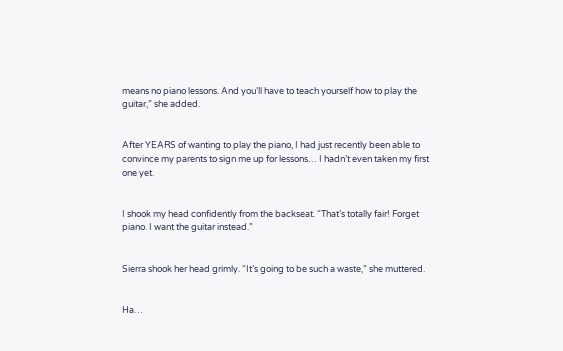means no piano lessons. And you’ll have to teach yourself how to play the guitar,” she added.


After YEARS of wanting to play the piano, I had just recently been able to convince my parents to sign me up for lessons… I hadn’t even taken my first one yet.


I shook my head confidently from the backseat. “That’s totally fair! Forget piano. I want the guitar instead.”


Sierra shook her head grimly. “It’s going to be such a waste,” she muttered.


Ha…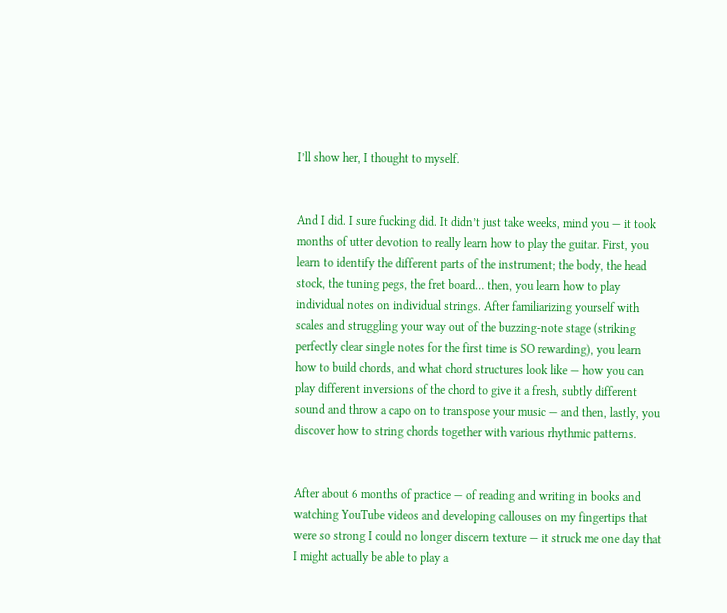I’ll show her, I thought to myself.


And I did. I sure fucking did. It didn’t just take weeks, mind you — it took months of utter devotion to really learn how to play the guitar. First, you learn to identify the different parts of the instrument; the body, the head stock, the tuning pegs, the fret board… then, you learn how to play individual notes on individual strings. After familiarizing yourself with scales and struggling your way out of the buzzing-note stage (striking perfectly clear single notes for the first time is SO rewarding), you learn how to build chords, and what chord structures look like — how you can play different inversions of the chord to give it a fresh, subtly different sound and throw a capo on to transpose your music — and then, lastly, you discover how to string chords together with various rhythmic patterns.


After about 6 months of practice — of reading and writing in books and watching YouTube videos and developing callouses on my fingertips that were so strong I could no longer discern texture — it struck me one day that I might actually be able to play a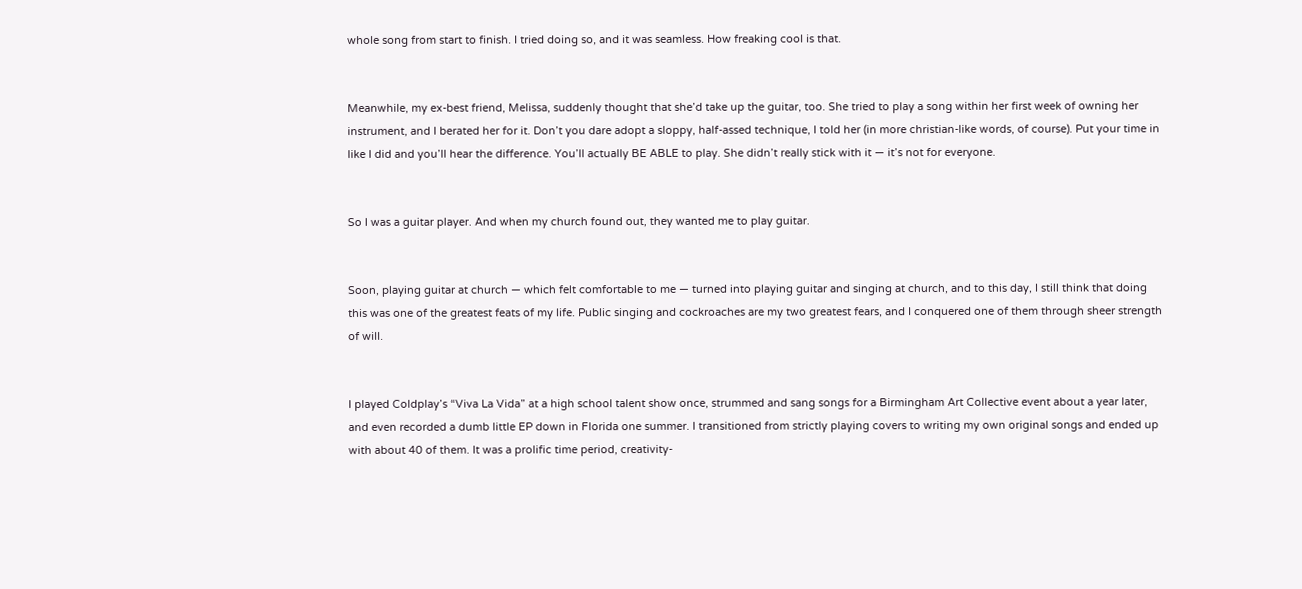whole song from start to finish. I tried doing so, and it was seamless. How freaking cool is that.


Meanwhile, my ex-best friend, Melissa, suddenly thought that she’d take up the guitar, too. She tried to play a song within her first week of owning her instrument, and I berated her for it. Don’t you dare adopt a sloppy, half-assed technique, I told her (in more christian-like words, of course). Put your time in like I did and you’ll hear the difference. You’ll actually BE ABLE to play. She didn’t really stick with it — it’s not for everyone.


So I was a guitar player. And when my church found out, they wanted me to play guitar.


Soon, playing guitar at church — which felt comfortable to me — turned into playing guitar and singing at church, and to this day, I still think that doing this was one of the greatest feats of my life. Public singing and cockroaches are my two greatest fears, and I conquered one of them through sheer strength of will.


I played Coldplay’s “Viva La Vida” at a high school talent show once, strummed and sang songs for a Birmingham Art Collective event about a year later, and even recorded a dumb little EP down in Florida one summer. I transitioned from strictly playing covers to writing my own original songs and ended up with about 40 of them. It was a prolific time period, creativity-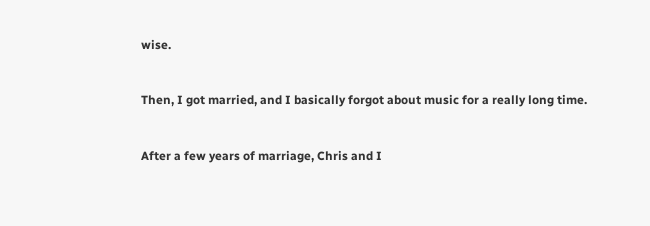wise.


Then, I got married, and I basically forgot about music for a really long time.


After a few years of marriage, Chris and I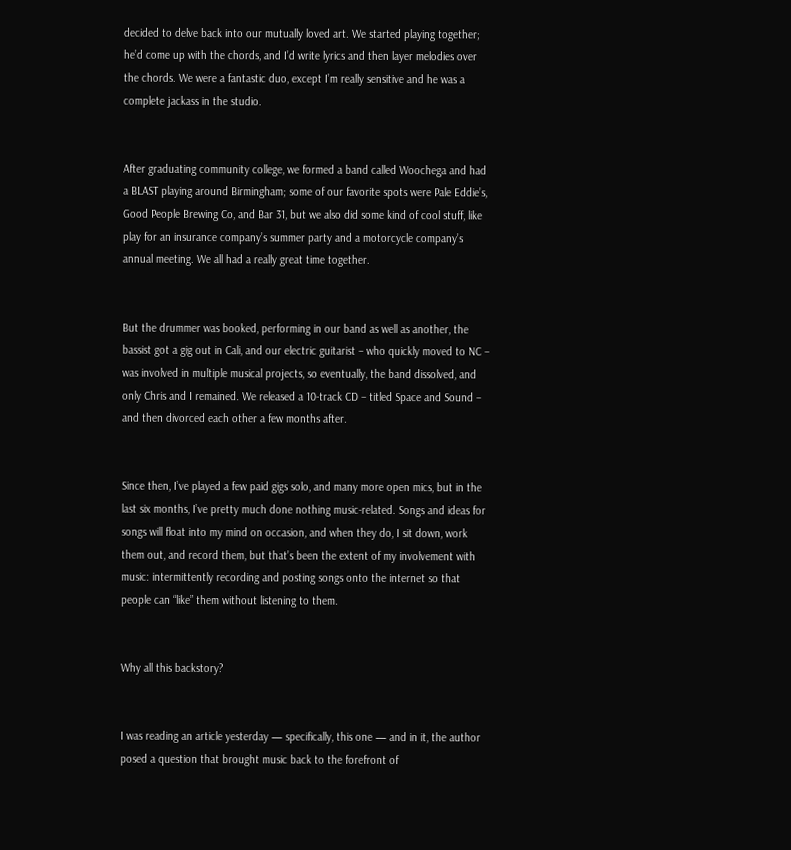decided to delve back into our mutually loved art. We started playing together; he’d come up with the chords, and I’d write lyrics and then layer melodies over the chords. We were a fantastic duo, except I’m really sensitive and he was a complete jackass in the studio.


After graduating community college, we formed a band called Woochega and had a BLAST playing around Birmingham; some of our favorite spots were Pale Eddie’s, Good People Brewing Co, and Bar 31, but we also did some kind of cool stuff, like play for an insurance company’s summer party and a motorcycle company’s annual meeting. We all had a really great time together.


But the drummer was booked, performing in our band as well as another, the bassist got a gig out in Cali, and our electric guitarist – who quickly moved to NC – was involved in multiple musical projects, so eventually, the band dissolved, and only Chris and I remained. We released a 10-track CD – titled Space and Sound – and then divorced each other a few months after.


Since then, I’ve played a few paid gigs solo, and many more open mics, but in the last six months, I’ve pretty much done nothing music-related. Songs and ideas for songs will float into my mind on occasion, and when they do, I sit down, work them out, and record them, but that’s been the extent of my involvement with music: intermittently recording and posting songs onto the internet so that people can “like” them without listening to them.


Why all this backstory?


I was reading an article yesterday — specifically, this one — and in it, the author posed a question that brought music back to the forefront of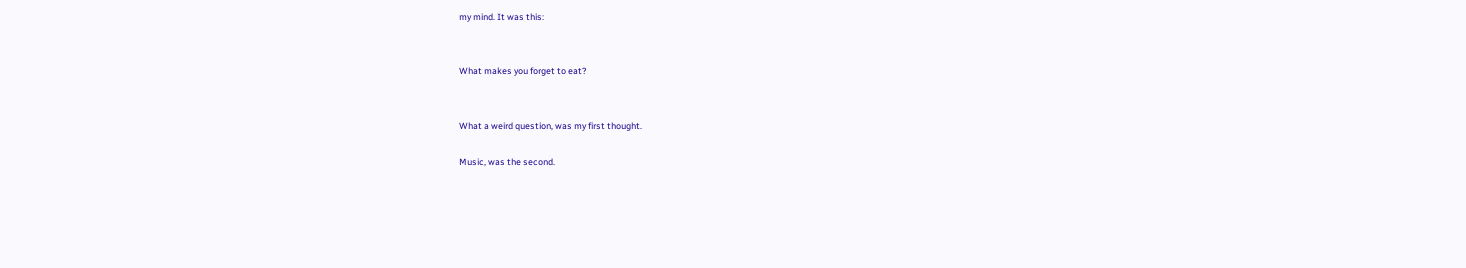my mind. It was this:


What makes you forget to eat?


What a weird question, was my first thought.

Music, was the second.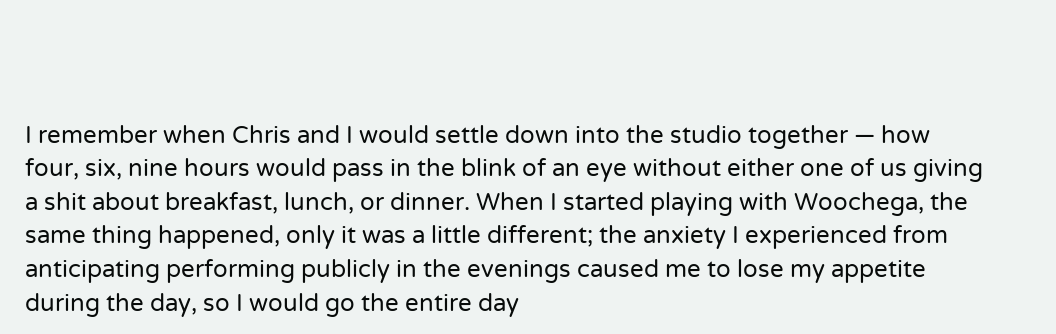I remember when Chris and I would settle down into the studio together — how four, six, nine hours would pass in the blink of an eye without either one of us giving a shit about breakfast, lunch, or dinner. When I started playing with Woochega, the same thing happened, only it was a little different; the anxiety I experienced from anticipating performing publicly in the evenings caused me to lose my appetite during the day, so I would go the entire day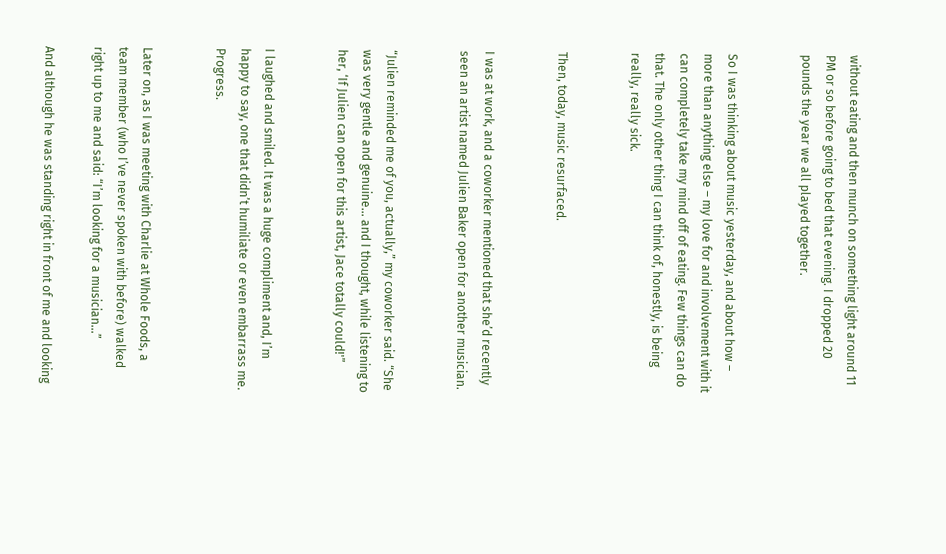without eating and then munch on something light around 11 PM or so before going to bed that evening. I dropped 20 pounds the year we all played together.


So I was thinking about music yesterday, and about how – more than anything else – my love for and involvement with it can completely take my mind off of eating. Few things can do that. The only other thing I can think of, honestly, is being really, really sick.


Then, today, music resurfaced.


I was at work, and a coworker mentioned that she’d recently seen an artist named Julien Baker open for another musician.


“Julien reminded me of you, actually,” my coworker said. “She was very gentle and genuine… and I thought, while listening to her, ‘If Julien can open for this artist, Jace totally could!'”


I laughed and smiled. It was a huge compliment and, I’m happy to say, one that didn’t humiliate or even embarrass me. Progress.


Later on, as I was meeting with Charlie at Whole Foods, a team member (who I’ve never spoken with before) walked right up to me and said: “I’m looking for a musician…”

And although he was standing right in front of me and looking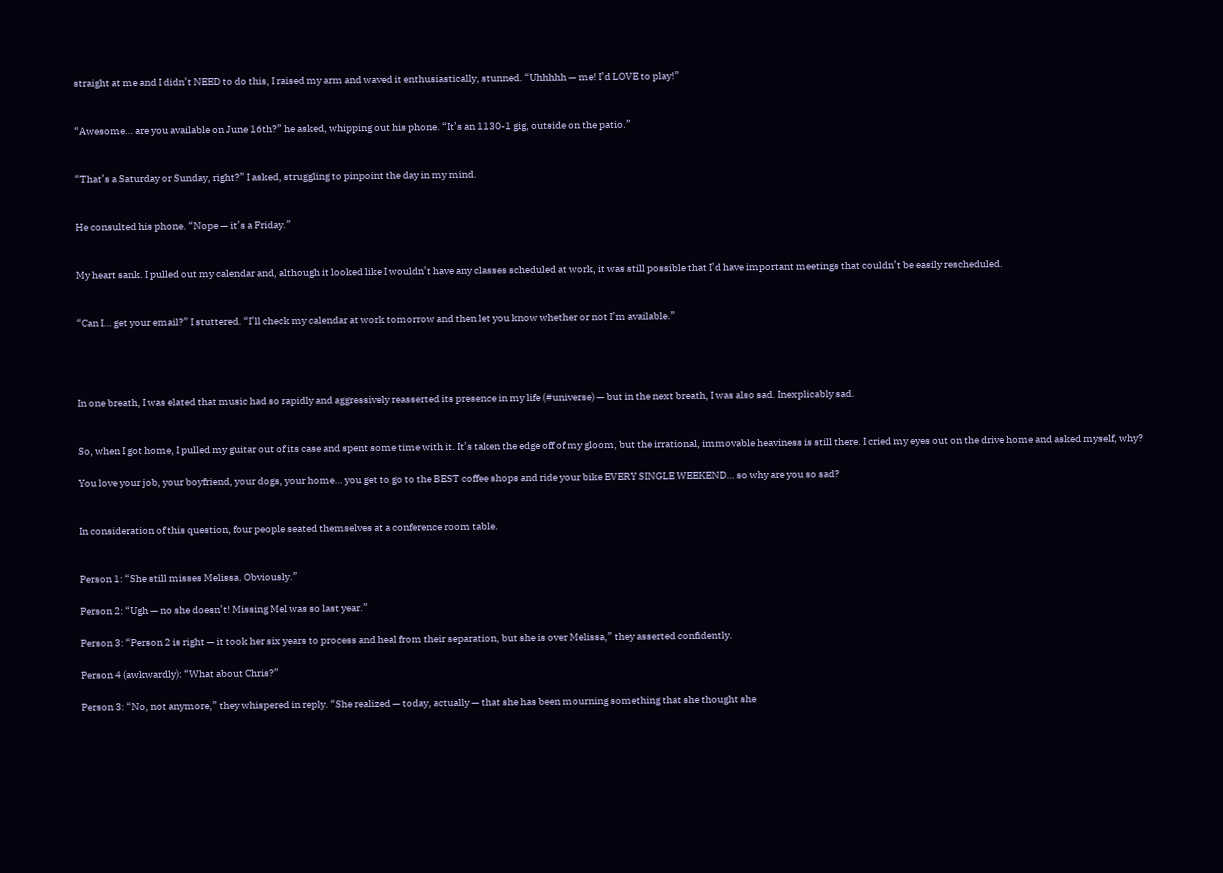straight at me and I didn’t NEED to do this, I raised my arm and waved it enthusiastically, stunned. “Uhhhhh — me! I’d LOVE to play!”


“Awesome… are you available on June 16th?” he asked, whipping out his phone. “It’s an 1130-1 gig, outside on the patio.”


“That’s a Saturday or Sunday, right?” I asked, struggling to pinpoint the day in my mind.


He consulted his phone. “Nope — it’s a Friday.”


My heart sank. I pulled out my calendar and, although it looked like I wouldn’t have any classes scheduled at work, it was still possible that I’d have important meetings that couldn’t be easily rescheduled.


“Can I… get your email?” I stuttered. “I’ll check my calendar at work tomorrow and then let you know whether or not I’m available.”




In one breath, I was elated that music had so rapidly and aggressively reasserted its presence in my life (#universe) — but in the next breath, I was also sad. Inexplicably sad.


So, when I got home, I pulled my guitar out of its case and spent some time with it. It’s taken the edge off of my gloom, but the irrational, immovable heaviness is still there. I cried my eyes out on the drive home and asked myself, why?

You love your job, your boyfriend, your dogs, your home… you get to go to the BEST coffee shops and ride your bike EVERY SINGLE WEEKEND… so why are you so sad?


In consideration of this question, four people seated themselves at a conference room table.


Person 1: “She still misses Melissa. Obviously.”

Person 2: “Ugh — no she doesn’t! Missing Mel was so last year.”

Person 3: “Person 2 is right — it took her six years to process and heal from their separation, but she is over Melissa,” they asserted confidently.

Person 4 (awkwardly): “What about Chris?”

Person 3: “No, not anymore,” they whispered in reply. “She realized — today, actually — that she has been mourning something that she thought she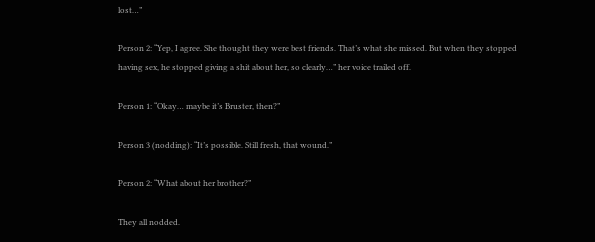lost…”

Person 2: “Yep, I agree. She thought they were best friends. That’s what she missed. But when they stopped having sex, he stopped giving a shit about her, so clearly…” her voice trailed off.

Person 1: “Okay… maybe it’s Bruster, then?”

Person 3 (nodding): “It’s possible. Still fresh, that wound.”

Person 2: “What about her brother?”

They all nodded.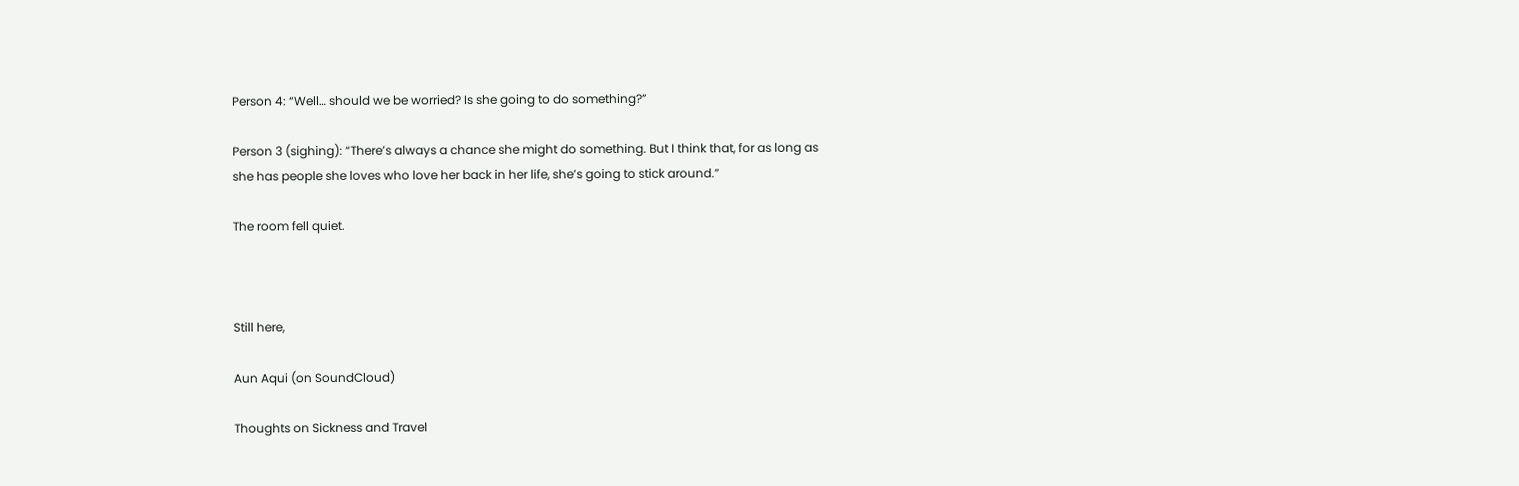Person 4: “Well… should we be worried? Is she going to do something?”

Person 3 (sighing): “There’s always a chance she might do something. But I think that, for as long as she has people she loves who love her back in her life, she’s going to stick around.”

The room fell quiet.



Still here,

Aun Aqui (on SoundCloud)

Thoughts on Sickness and Travel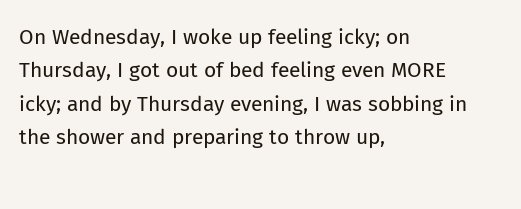On Wednesday, I woke up feeling icky; on Thursday, I got out of bed feeling even MORE icky; and by Thursday evening, I was sobbing in the shower and preparing to throw up,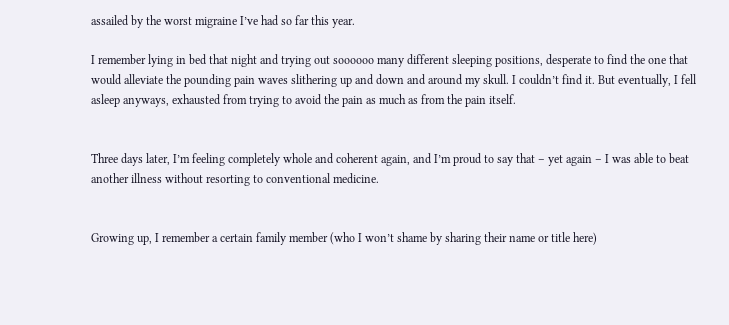assailed by the worst migraine I’ve had so far this year.

I remember lying in bed that night and trying out soooooo many different sleeping positions, desperate to find the one that would alleviate the pounding pain waves slithering up and down and around my skull. I couldn’t find it. But eventually, I fell asleep anyways, exhausted from trying to avoid the pain as much as from the pain itself.


Three days later, I’m feeling completely whole and coherent again, and I’m proud to say that – yet again – I was able to beat another illness without resorting to conventional medicine.


Growing up, I remember a certain family member (who I won’t shame by sharing their name or title here)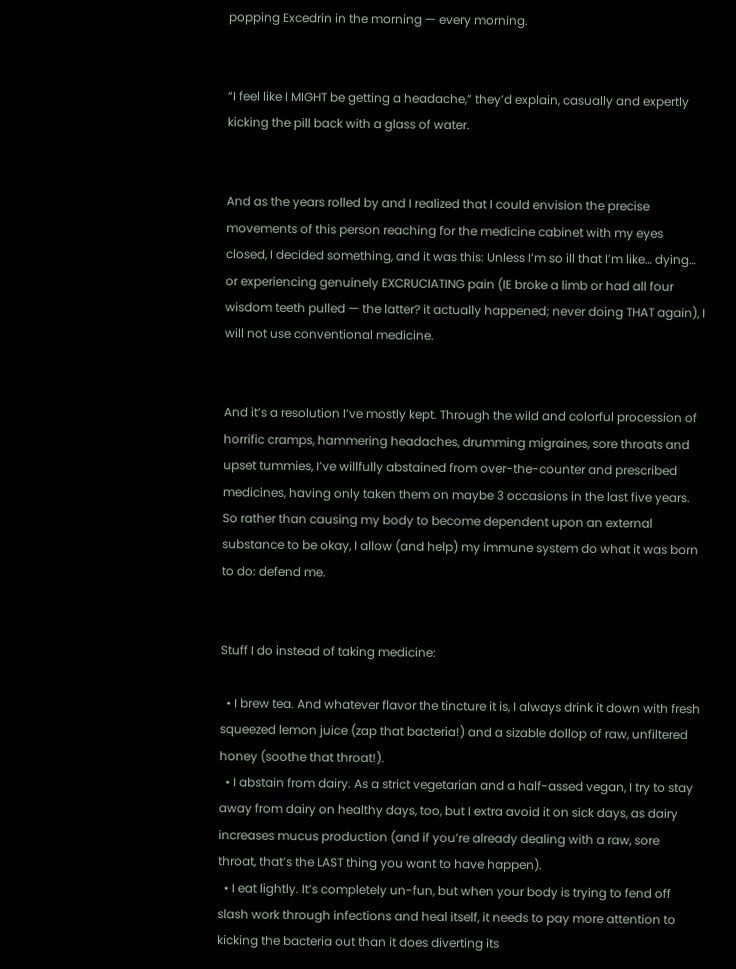popping Excedrin in the morning — every morning.


“I feel like I MIGHT be getting a headache,” they’d explain, casually and expertly kicking the pill back with a glass of water.


And as the years rolled by and I realized that I could envision the precise movements of this person reaching for the medicine cabinet with my eyes closed, I decided something, and it was this: Unless I’m so ill that I’m like… dying… or experiencing genuinely EXCRUCIATING pain (IE broke a limb or had all four wisdom teeth pulled — the latter? it actually happened; never doing THAT again), I will not use conventional medicine.


And it’s a resolution I’ve mostly kept. Through the wild and colorful procession of horrific cramps, hammering headaches, drumming migraines, sore throats and upset tummies, I’ve willfully abstained from over-the-counter and prescribed medicines, having only taken them on maybe 3 occasions in the last five years. So rather than causing my body to become dependent upon an external substance to be okay, I allow (and help) my immune system do what it was born to do: defend me.


Stuff I do instead of taking medicine:

  • I brew tea. And whatever flavor the tincture it is, I always drink it down with fresh squeezed lemon juice (zap that bacteria!) and a sizable dollop of raw, unfiltered honey (soothe that throat!).
  • I abstain from dairy. As a strict vegetarian and a half-assed vegan, I try to stay away from dairy on healthy days, too, but I extra avoid it on sick days, as dairy increases mucus production (and if you’re already dealing with a raw, sore throat, that’s the LAST thing you want to have happen).
  • I eat lightly. It’s completely un-fun, but when your body is trying to fend off slash work through infections and heal itself, it needs to pay more attention to kicking the bacteria out than it does diverting its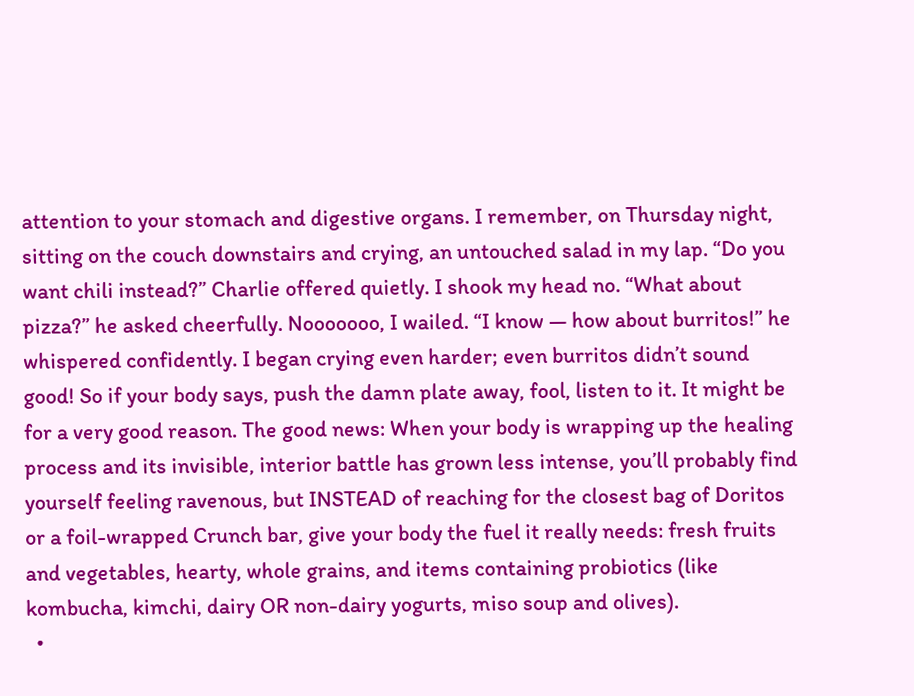attention to your stomach and digestive organs. I remember, on Thursday night, sitting on the couch downstairs and crying, an untouched salad in my lap. “Do you want chili instead?” Charlie offered quietly. I shook my head no. “What about pizza?” he asked cheerfully. Nooooooo, I wailed. “I know — how about burritos!” he whispered confidently. I began crying even harder; even burritos didn’t sound good! So if your body says, push the damn plate away, fool, listen to it. It might be for a very good reason. The good news: When your body is wrapping up the healing process and its invisible, interior battle has grown less intense, you’ll probably find yourself feeling ravenous, but INSTEAD of reaching for the closest bag of Doritos or a foil-wrapped Crunch bar, give your body the fuel it really needs: fresh fruits and vegetables, hearty, whole grains, and items containing probiotics (like kombucha, kimchi, dairy OR non-dairy yogurts, miso soup and olives).
  •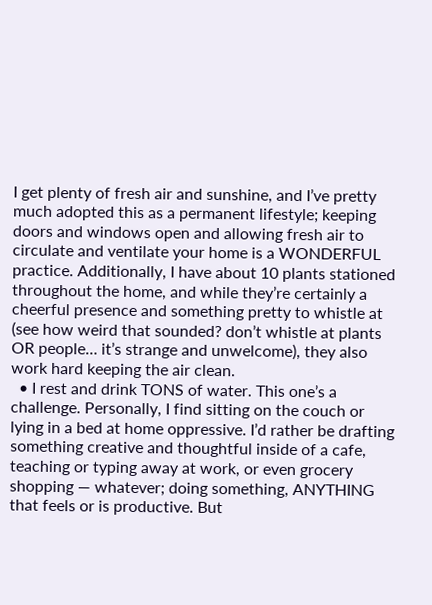I get plenty of fresh air and sunshine, and I’ve pretty much adopted this as a permanent lifestyle; keeping doors and windows open and allowing fresh air to circulate and ventilate your home is a WONDERFUL practice. Additionally, I have about 10 plants stationed throughout the home, and while they’re certainly a cheerful presence and something pretty to whistle at (see how weird that sounded? don’t whistle at plants OR people… it’s strange and unwelcome), they also work hard keeping the air clean.
  • I rest and drink TONS of water. This one’s a challenge. Personally, I find sitting on the couch or lying in a bed at home oppressive. I’d rather be drafting something creative and thoughtful inside of a cafe, teaching or typing away at work, or even grocery shopping — whatever; doing something, ANYTHING that feels or is productive. But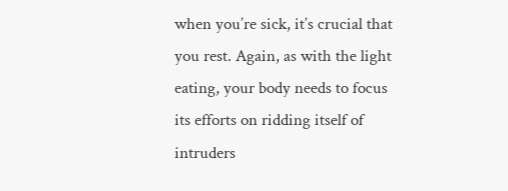when you’re sick, it’s crucial that you rest. Again, as with the light eating, your body needs to focus its efforts on ridding itself of intruders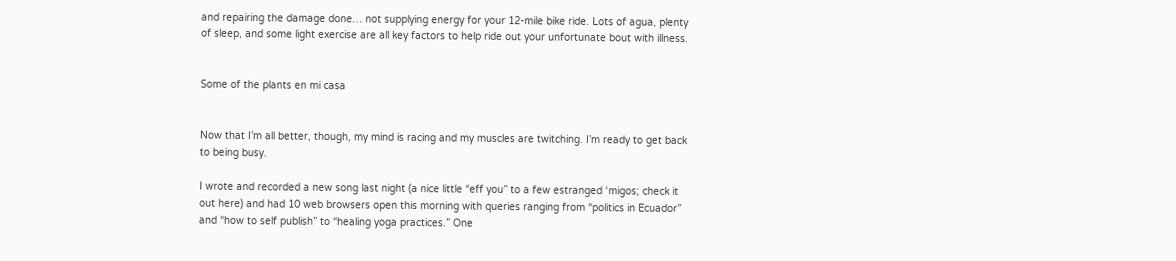and repairing the damage done… not supplying energy for your 12-mile bike ride. Lots of agua, plenty of sleep, and some light exercise are all key factors to help ride out your unfortunate bout with illness.


Some of the plants en mi casa


Now that I’m all better, though, my mind is racing and my muscles are twitching. I’m ready to get back to being busy.

I wrote and recorded a new song last night (a nice little “eff you” to a few estranged ‘migos; check it out here) and had 10 web browsers open this morning with queries ranging from “politics in Ecuador” and “how to self publish” to “healing yoga practices.” One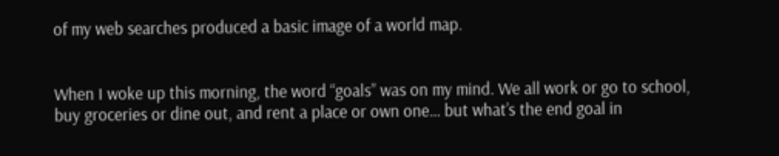of my web searches produced a basic image of a world map.


When I woke up this morning, the word “goals” was on my mind. We all work or go to school, buy groceries or dine out, and rent a place or own one… but what’s the end goal in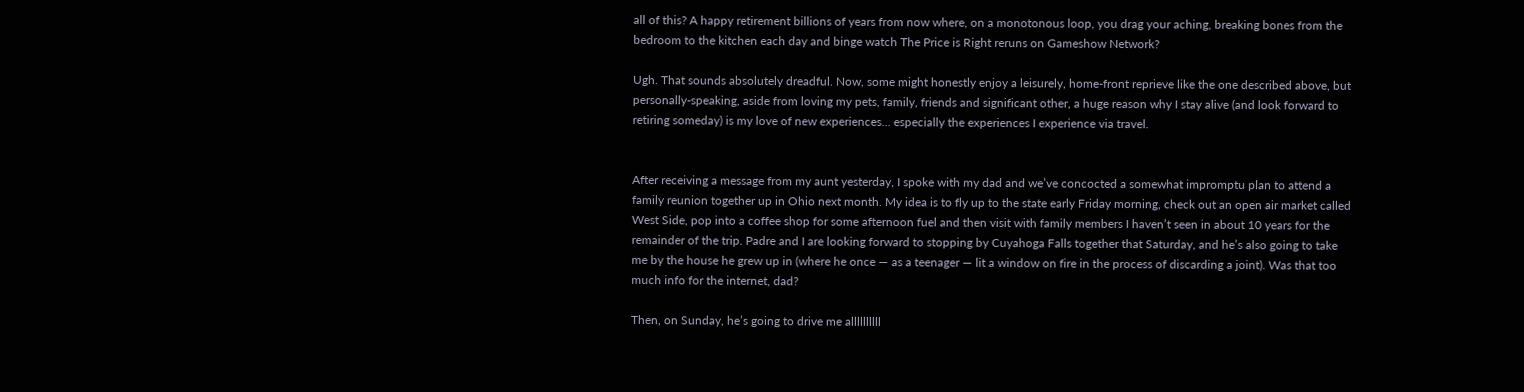all of this? A happy retirement billions of years from now where, on a monotonous loop, you drag your aching, breaking bones from the bedroom to the kitchen each day and binge watch The Price is Right reruns on Gameshow Network?

Ugh. That sounds absolutely dreadful. Now, some might honestly enjoy a leisurely, home-front reprieve like the one described above, but personally-speaking, aside from loving my pets, family, friends and significant other, a huge reason why I stay alive (and look forward to retiring someday) is my love of new experiences… especially the experiences I experience via travel.


After receiving a message from my aunt yesterday, I spoke with my dad and we’ve concocted a somewhat impromptu plan to attend a family reunion together up in Ohio next month. My idea is to fly up to the state early Friday morning, check out an open air market called West Side, pop into a coffee shop for some afternoon fuel and then visit with family members I haven’t seen in about 10 years for the remainder of the trip. Padre and I are looking forward to stopping by Cuyahoga Falls together that Saturday, and he’s also going to take me by the house he grew up in (where he once — as a teenager — lit a window on fire in the process of discarding a joint). Was that too much info for the internet, dad?

Then, on Sunday, he’s going to drive me allllllllll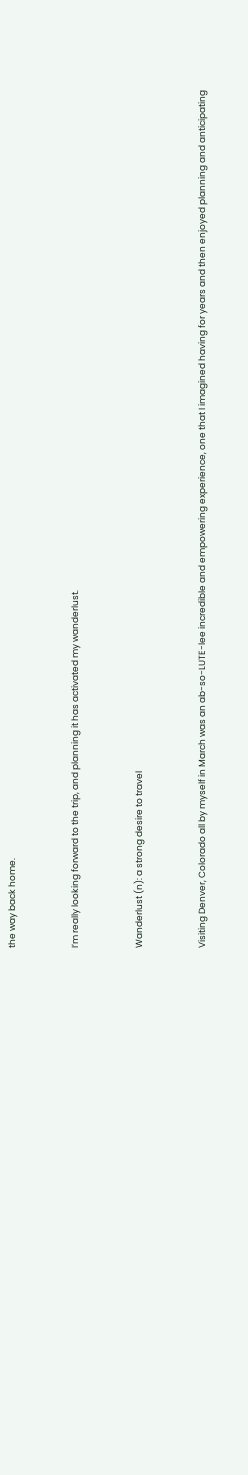the way back home.


I’m really looking forward to the trip, and planning it has activated my wanderlust.


Wanderlust (n): a strong desire to travel


Visiting Denver, Colorado all by myself in March was an ab-so-LUTE-lee incredible and empowering experience, one that I imagined having for years and then enjoyed planning and anticipating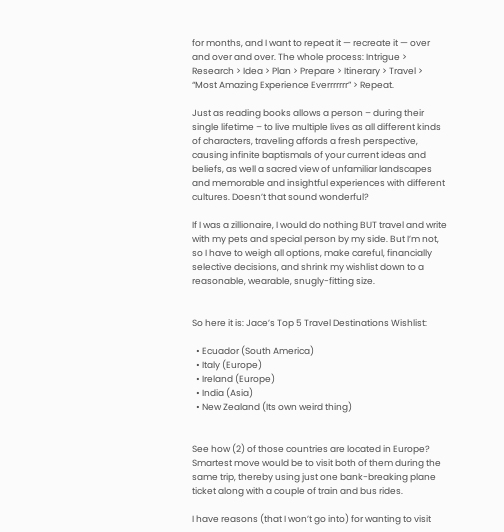for months, and I want to repeat it — recreate it — over and over and over. The whole process: Intrigue > Research > Idea > Plan > Prepare > Itinerary > Travel > “Most Amazing Experience Everrrrrrr” > Repeat.

Just as reading books allows a person – during their single lifetime – to live multiple lives as all different kinds of characters, traveling affords a fresh perspective, causing infinite baptismals of your current ideas and beliefs, as well a sacred view of unfamiliar landscapes and memorable and insightful experiences with different cultures. Doesn’t that sound wonderful?

If I was a zillionaire, I would do nothing BUT travel and write with my pets and special person by my side. But I’m not, so I have to weigh all options, make careful, financially selective decisions, and shrink my wishlist down to a reasonable, wearable, snugly-fitting size.


So here it is: Jace’s Top 5 Travel Destinations Wishlist:

  • Ecuador (South America)
  • Italy (Europe)
  • Ireland (Europe)
  • India (Asia)
  • New Zealand (Its own weird thing)


See how (2) of those countries are located in Europe? Smartest move would be to visit both of them during the same trip, thereby using just one bank-breaking plane ticket along with a couple of train and bus rides.

I have reasons (that I won’t go into) for wanting to visit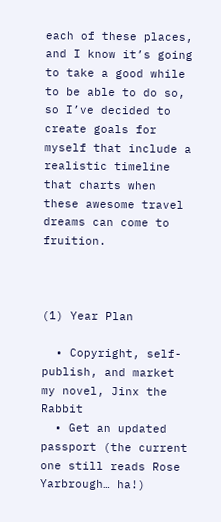each of these places, and I know it’s going to take a good while to be able to do so, so I’ve decided to create goals for myself that include a realistic timeline that charts when these awesome travel dreams can come to fruition.



(1) Year Plan

  • Copyright, self-publish, and market my novel, Jinx the Rabbit
  • Get an updated passport (the current one still reads Rose Yarbrough… ha!)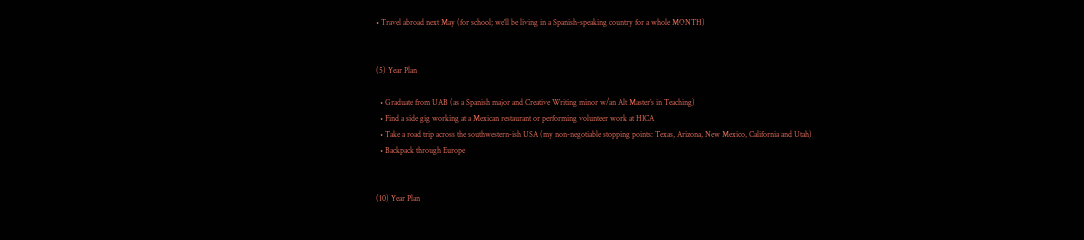• Travel abroad next May (for school; we’ll be living in a Spanish-speaking country for a whole MONTH)


(5) Year Plan

  • Graduate from UAB (as a Spanish major and Creative Writing minor w/an Alt Master’s in Teaching)
  • Find a side gig working at a Mexican restaurant or performing volunteer work at HICA
  • Take a road trip across the southwestern-ish USA (my non-negotiable stopping points: Texas, Arizona, New Mexico, California and Utah)
  • Backpack through Europe


(10) Year Plan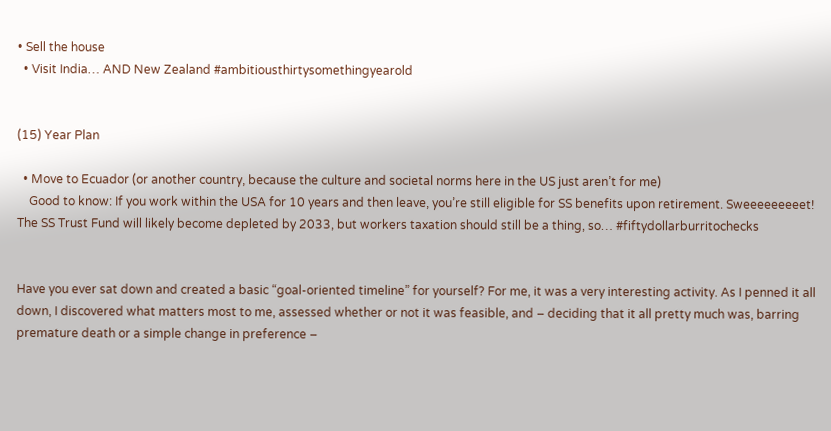• Sell the house
  • Visit India… AND New Zealand #ambitiousthirtysomethingyearold


(15) Year Plan

  • Move to Ecuador (or another country, because the culture and societal norms here in the US just aren’t for me)
    Good to know: If you work within the USA for 10 years and then leave, you’re still eligible for SS benefits upon retirement. Sweeeeeeeeet! The SS Trust Fund will likely become depleted by 2033, but workers taxation should still be a thing, so… #fiftydollarburritochecks


Have you ever sat down and created a basic “goal-oriented timeline” for yourself? For me, it was a very interesting activity. As I penned it all down, I discovered what matters most to me, assessed whether or not it was feasible, and – deciding that it all pretty much was, barring premature death or a simple change in preference –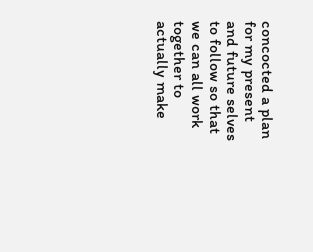concocted a plan for my present and future selves to follow so that we can all work together to actually make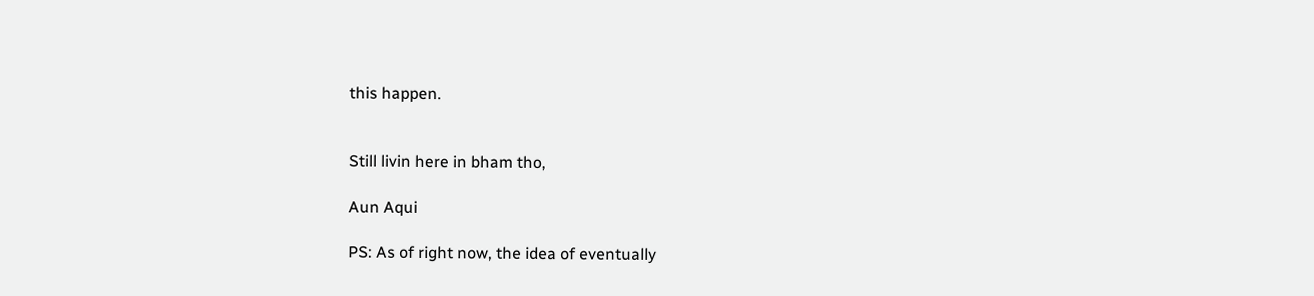this happen.


Still livin here in bham tho,

Aun Aqui

PS: As of right now, the idea of eventually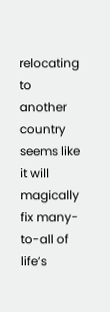relocating to another country seems like it will magically fix many-to-all of life’s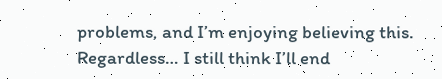problems, and I’m enjoying believing this. Regardless… I still think I’ll end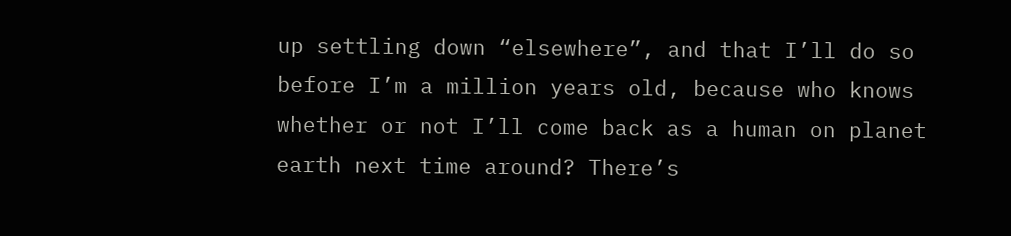up settling down “elsewhere”, and that I’ll do so before I’m a million years old, because who knows whether or not I’ll come back as a human on planet earth next time around? There’s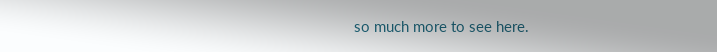so much more to see here.